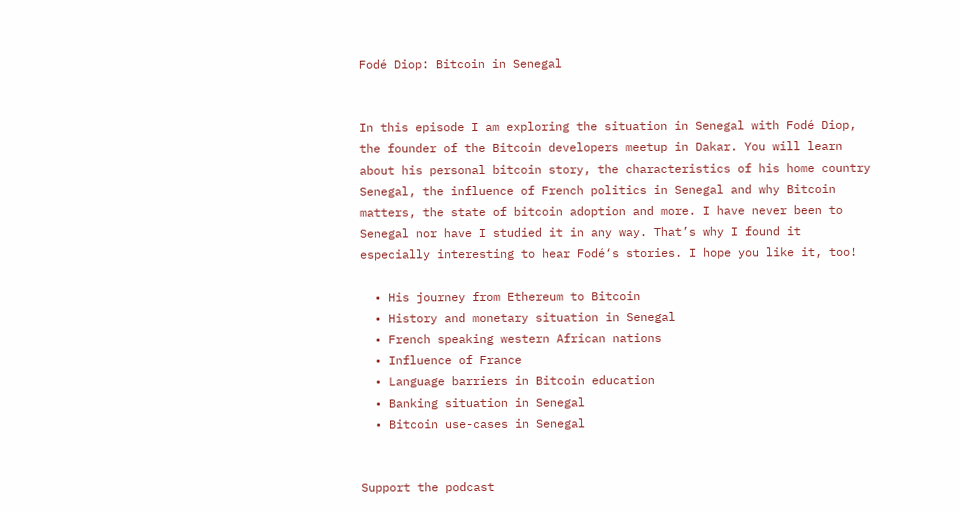Fodé Diop: Bitcoin in Senegal


In this episode I am exploring the situation in Senegal with Fodé Diop, the founder of the Bitcoin developers meetup in Dakar. You will learn about his personal bitcoin story, the characteristics of his home country Senegal, the influence of French politics in Senegal and why Bitcoin matters, the state of bitcoin adoption and more. I have never been to Senegal nor have I studied it in any way. That’s why I found it especially interesting to hear Fodé‘s stories. I hope you like it, too!

  • His journey from Ethereum to Bitcoin
  • History and monetary situation in Senegal
  • French speaking western African nations
  • Influence of France
  • Language barriers in Bitcoin education
  • Banking situation in Senegal
  • Bitcoin use-cases in Senegal


Support the podcast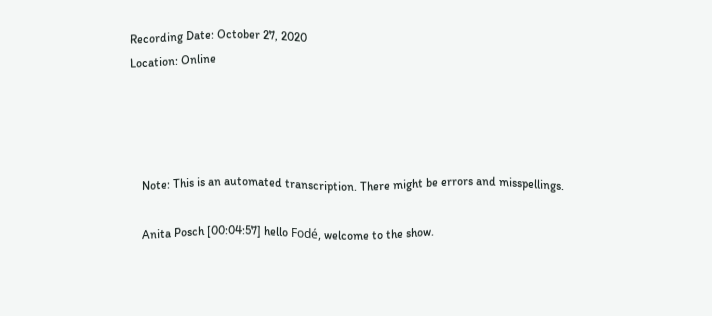Recording Date: October 27, 2020
Location: Online




    Note: This is an automated transcription. There might be errors and misspellings.

    Anita Posch [00:04:57] hello Fodé, welcome to the show.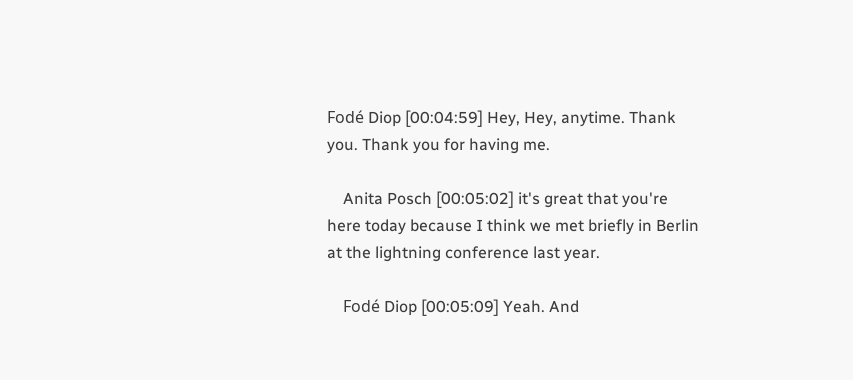Fodé Diop [00:04:59] Hey, Hey, anytime. Thank you. Thank you for having me.

    Anita Posch [00:05:02] it's great that you're here today because I think we met briefly in Berlin at the lightning conference last year.

    Fodé Diop [00:05:09] Yeah. And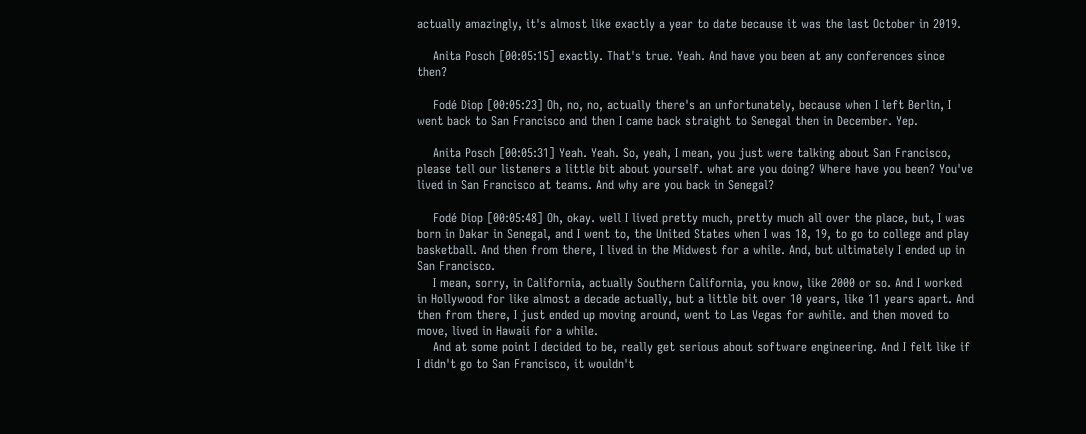actually amazingly, it's almost like exactly a year to date because it was the last October in 2019.

    Anita Posch [00:05:15] exactly. That's true. Yeah. And have you been at any conferences since then?

    Fodé Diop [00:05:23] Oh, no, no, actually there's an unfortunately, because when I left Berlin, I went back to San Francisco and then I came back straight to Senegal then in December. Yep.

    Anita Posch [00:05:31] Yeah. Yeah. So, yeah, I mean, you just were talking about San Francisco, please tell our listeners a little bit about yourself. what are you doing? Where have you been? You've lived in San Francisco at teams. And why are you back in Senegal?

    Fodé Diop [00:05:48] Oh, okay. well I lived pretty much, pretty much all over the place, but, I was born in Dakar in Senegal, and I went to, the United States when I was 18, 19, to go to college and play basketball. And then from there, I lived in the Midwest for a while. And, but ultimately I ended up in San Francisco.
    I mean, sorry, in California, actually Southern California, you know, like 2000 or so. And I worked in Hollywood for like almost a decade actually, but a little bit over 10 years, like 11 years apart. And then from there, I just ended up moving around, went to Las Vegas for awhile. and then moved to move, lived in Hawaii for a while.
    And at some point I decided to be, really get serious about software engineering. And I felt like if I didn't go to San Francisco, it wouldn't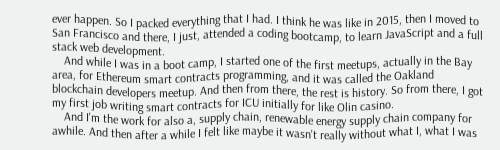ever happen. So I packed everything that I had. I think he was like in 2015, then I moved to San Francisco and there, I just, attended a coding bootcamp, to learn JavaScript and a full stack web development.
    And while I was in a boot camp, I started one of the first meetups, actually in the Bay area, for Ethereum smart contracts programming, and it was called the Oakland blockchain developers meetup. And then from there, the rest is history. So from there, I got my first job writing smart contracts for ICU initially for like Olin casino.
    And I'm the work for also a, supply chain, renewable energy supply chain company for awhile. And then after a while I felt like maybe it wasn't really without what I, what I was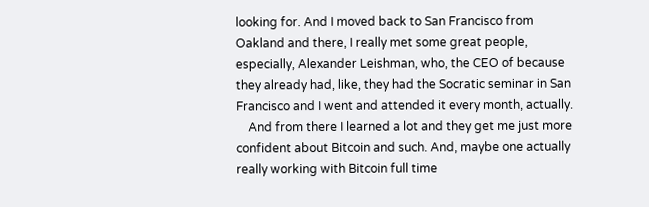looking for. And I moved back to San Francisco from Oakland and there, I really met some great people, especially, Alexander Leishman, who, the CEO of because they already had, like, they had the Socratic seminar in San Francisco and I went and attended it every month, actually.
    And from there I learned a lot and they get me just more confident about Bitcoin and such. And, maybe one actually really working with Bitcoin full time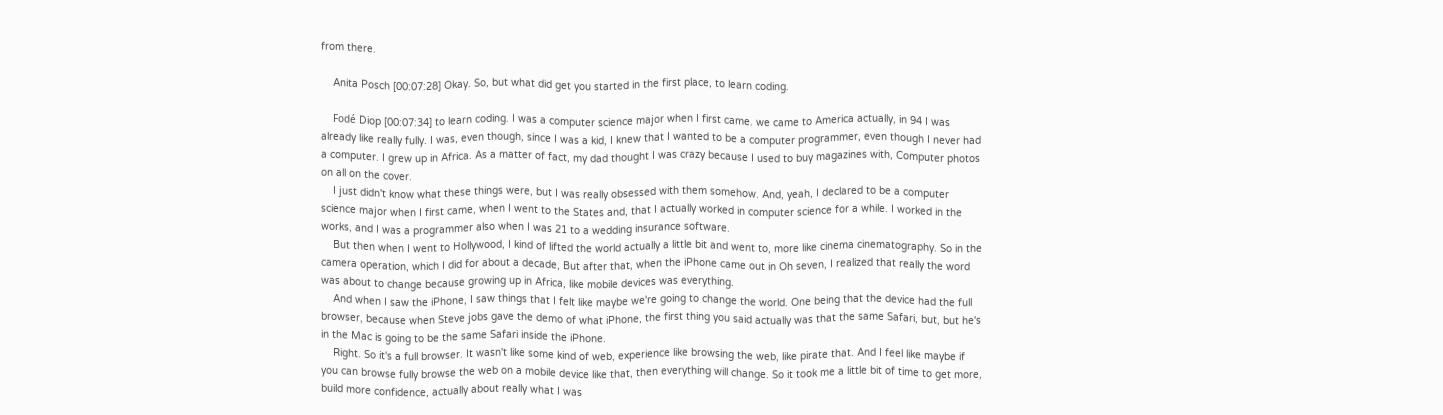from there.

    Anita Posch [00:07:28] Okay. So, but what did get you started in the first place, to learn coding.

    Fodé Diop [00:07:34] to learn coding. I was a computer science major when I first came. we came to America actually, in 94 I was already like really fully. I was, even though, since I was a kid, I knew that I wanted to be a computer programmer, even though I never had a computer. I grew up in Africa. As a matter of fact, my dad thought I was crazy because I used to buy magazines with, Computer photos on all on the cover.
    I just didn't know what these things were, but I was really obsessed with them somehow. And, yeah, I declared to be a computer science major when I first came, when I went to the States and, that I actually worked in computer science for a while. I worked in the works, and I was a programmer also when I was 21 to a wedding insurance software.
    But then when I went to Hollywood, I kind of lifted the world actually a little bit and went to, more like cinema cinematography. So in the camera operation, which I did for about a decade, But after that, when the iPhone came out in Oh seven, I realized that really the word was about to change because growing up in Africa, like mobile devices was everything.
    And when I saw the iPhone, I saw things that I felt like maybe we're going to change the world. One being that the device had the full browser, because when Steve jobs gave the demo of what iPhone, the first thing you said actually was that the same Safari, but, but he's in the Mac is going to be the same Safari inside the iPhone.
    Right. So it's a full browser. It wasn't like some kind of web, experience like browsing the web, like pirate that. And I feel like maybe if you can browse fully browse the web on a mobile device like that, then everything will change. So it took me a little bit of time to get more, build more confidence, actually about really what I was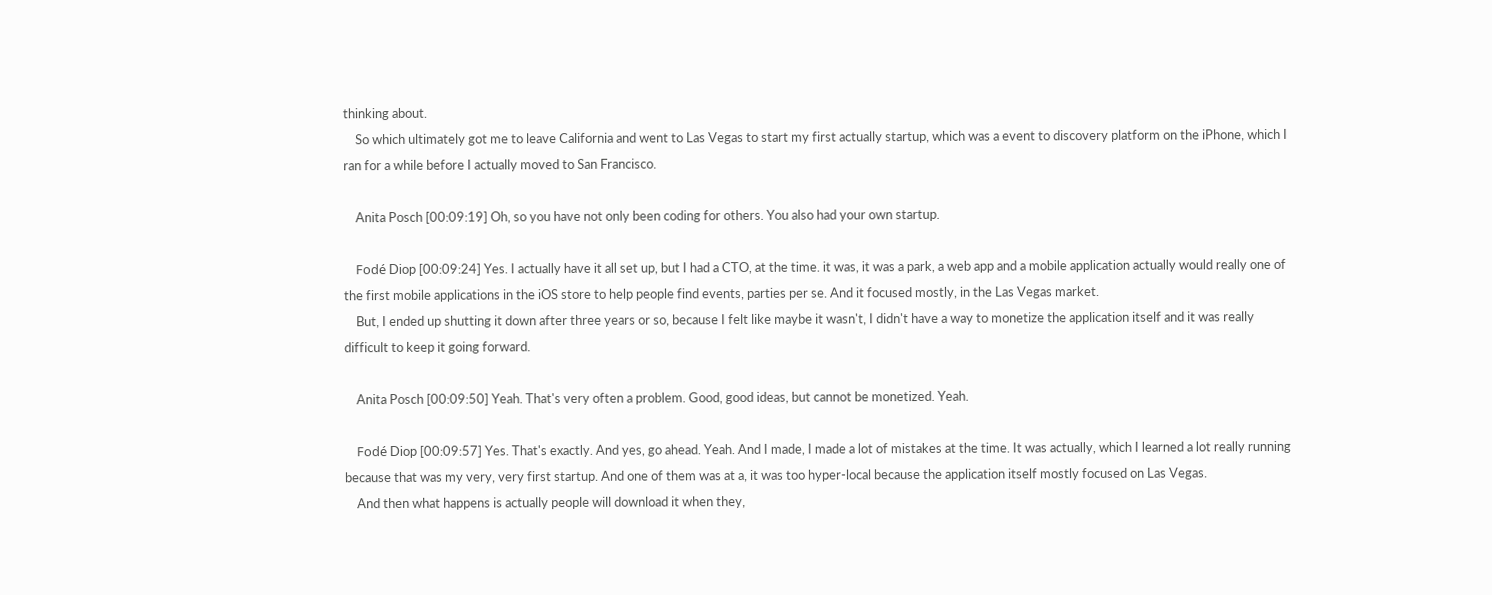thinking about.
    So which ultimately got me to leave California and went to Las Vegas to start my first actually startup, which was a event to discovery platform on the iPhone, which I ran for a while before I actually moved to San Francisco.

    Anita Posch [00:09:19] Oh, so you have not only been coding for others. You also had your own startup.

    Fodé Diop [00:09:24] Yes. I actually have it all set up, but I had a CTO, at the time. it was, it was a park, a web app and a mobile application actually would really one of the first mobile applications in the iOS store to help people find events, parties per se. And it focused mostly, in the Las Vegas market.
    But, I ended up shutting it down after three years or so, because I felt like maybe it wasn't, I didn't have a way to monetize the application itself and it was really difficult to keep it going forward.

    Anita Posch [00:09:50] Yeah. That's very often a problem. Good, good ideas, but cannot be monetized. Yeah.

    Fodé Diop [00:09:57] Yes. That's exactly. And yes, go ahead. Yeah. And I made, I made a lot of mistakes at the time. It was actually, which I learned a lot really running because that was my very, very first startup. And one of them was at a, it was too hyper-local because the application itself mostly focused on Las Vegas.
    And then what happens is actually people will download it when they,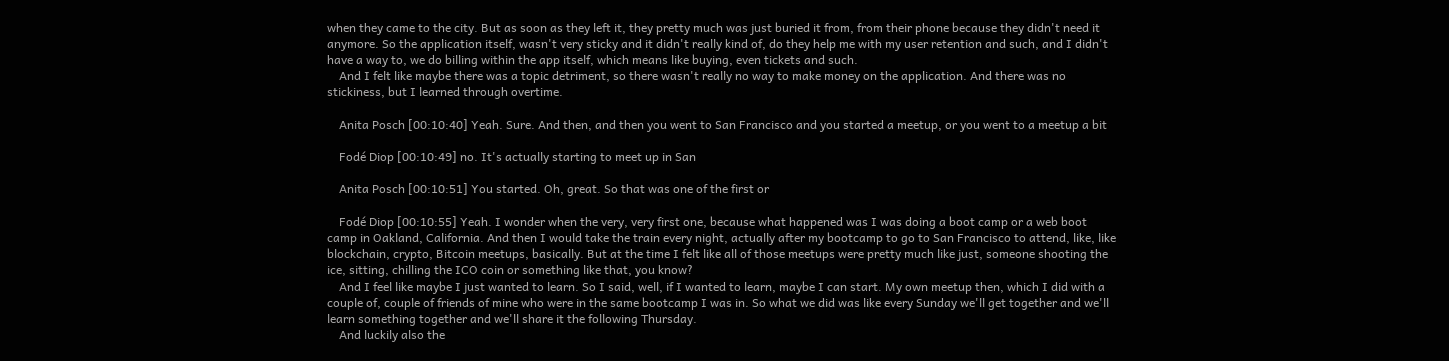when they came to the city. But as soon as they left it, they pretty much was just buried it from, from their phone because they didn't need it anymore. So the application itself, wasn't very sticky and it didn't really kind of, do they help me with my user retention and such, and I didn't have a way to, we do billing within the app itself, which means like buying, even tickets and such.
    And I felt like maybe there was a topic detriment, so there wasn't really no way to make money on the application. And there was no stickiness, but I learned through overtime.

    Anita Posch [00:10:40] Yeah. Sure. And then, and then you went to San Francisco and you started a meetup, or you went to a meetup a bit

    Fodé Diop [00:10:49] no. It's actually starting to meet up in San

    Anita Posch [00:10:51] You started. Oh, great. So that was one of the first or

    Fodé Diop [00:10:55] Yeah. I wonder when the very, very first one, because what happened was I was doing a boot camp or a web boot camp in Oakland, California. And then I would take the train every night, actually after my bootcamp to go to San Francisco to attend, like, like blockchain, crypto, Bitcoin meetups, basically. But at the time I felt like all of those meetups were pretty much like just, someone shooting the ice, sitting, chilling the ICO coin or something like that, you know?
    And I feel like maybe I just wanted to learn. So I said, well, if I wanted to learn, maybe I can start. My own meetup then, which I did with a couple of, couple of friends of mine who were in the same bootcamp I was in. So what we did was like every Sunday we'll get together and we'll learn something together and we'll share it the following Thursday.
    And luckily also the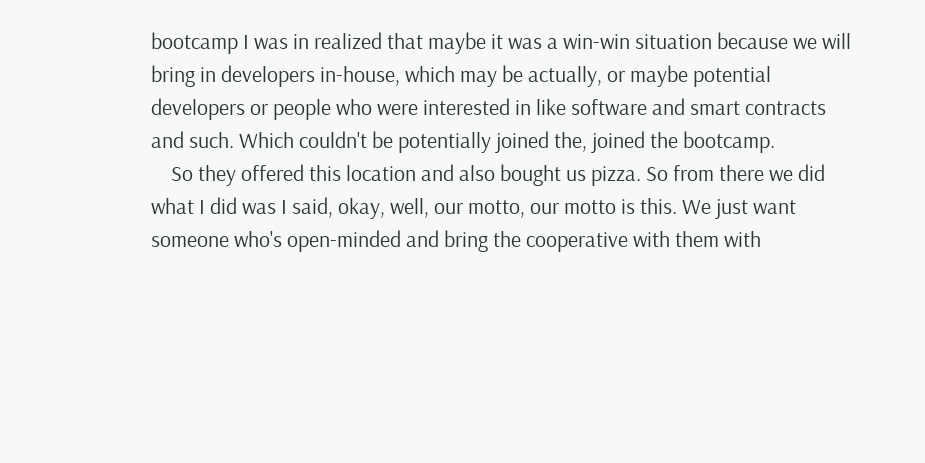bootcamp I was in realized that maybe it was a win-win situation because we will bring in developers in-house, which may be actually, or maybe potential developers or people who were interested in like software and smart contracts and such. Which couldn't be potentially joined the, joined the bootcamp.
    So they offered this location and also bought us pizza. So from there we did what I did was I said, okay, well, our motto, our motto is this. We just want someone who's open-minded and bring the cooperative with them with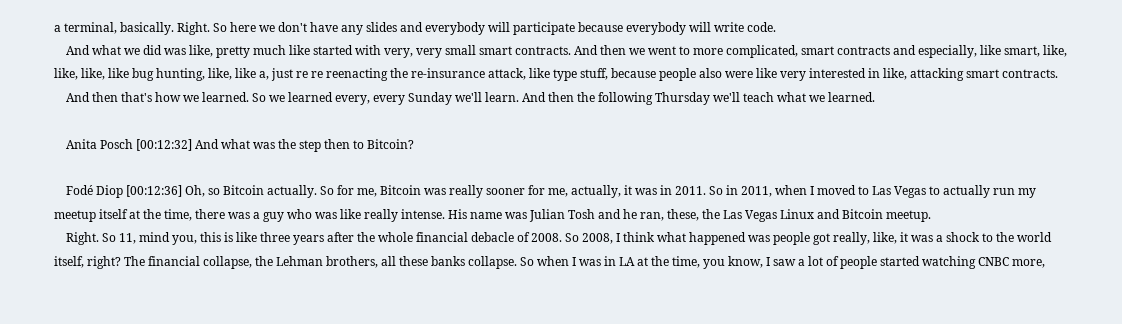a terminal, basically. Right. So here we don't have any slides and everybody will participate because everybody will write code.
    And what we did was like, pretty much like started with very, very small smart contracts. And then we went to more complicated, smart contracts and especially, like smart, like, like, like, like bug hunting, like, like a, just re re reenacting the re-insurance attack, like type stuff, because people also were like very interested in like, attacking smart contracts.
    And then that's how we learned. So we learned every, every Sunday we'll learn. And then the following Thursday we'll teach what we learned.

    Anita Posch [00:12:32] And what was the step then to Bitcoin?

    Fodé Diop [00:12:36] Oh, so Bitcoin actually. So for me, Bitcoin was really sooner for me, actually, it was in 2011. So in 2011, when I moved to Las Vegas to actually run my meetup itself at the time, there was a guy who was like really intense. His name was Julian Tosh and he ran, these, the Las Vegas Linux and Bitcoin meetup.
    Right. So 11, mind you, this is like three years after the whole financial debacle of 2008. So 2008, I think what happened was people got really, like, it was a shock to the world itself, right? The financial collapse, the Lehman brothers, all these banks collapse. So when I was in LA at the time, you know, I saw a lot of people started watching CNBC more,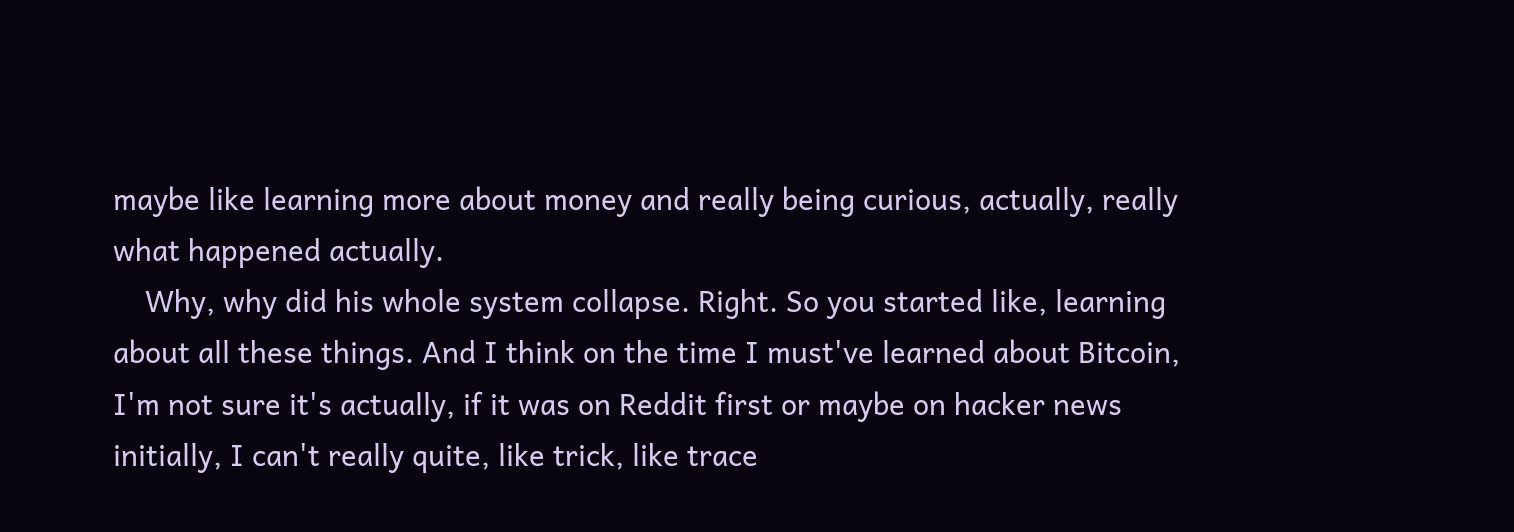maybe like learning more about money and really being curious, actually, really what happened actually.
    Why, why did his whole system collapse. Right. So you started like, learning about all these things. And I think on the time I must've learned about Bitcoin, I'm not sure it's actually, if it was on Reddit first or maybe on hacker news initially, I can't really quite, like trick, like trace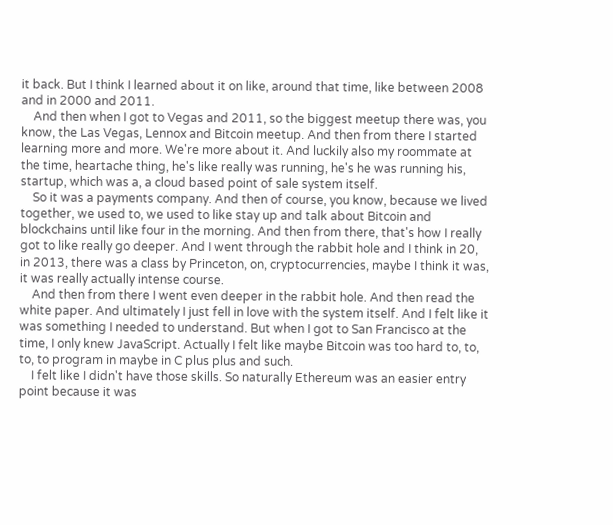it back. But I think I learned about it on like, around that time, like between 2008 and in 2000 and 2011.
    And then when I got to Vegas and 2011, so the biggest meetup there was, you know, the Las Vegas, Lennox and Bitcoin meetup. And then from there I started learning more and more. We're more about it. And luckily also my roommate at the time, heartache thing, he's like really was running, he's he was running his, startup, which was a, a cloud based point of sale system itself.
    So it was a payments company. And then of course, you know, because we lived together, we used to, we used to like stay up and talk about Bitcoin and blockchains until like four in the morning. And then from there, that's how I really got to like really go deeper. And I went through the rabbit hole and I think in 20, in 2013, there was a class by Princeton, on, cryptocurrencies, maybe I think it was, it was really actually intense course.
    And then from there I went even deeper in the rabbit hole. And then read the white paper. And ultimately I just fell in love with the system itself. And I felt like it was something I needed to understand. But when I got to San Francisco at the time, I only knew JavaScript. Actually I felt like maybe Bitcoin was too hard to, to, to, to program in maybe in C plus plus and such.
    I felt like I didn't have those skills. So naturally Ethereum was an easier entry point because it was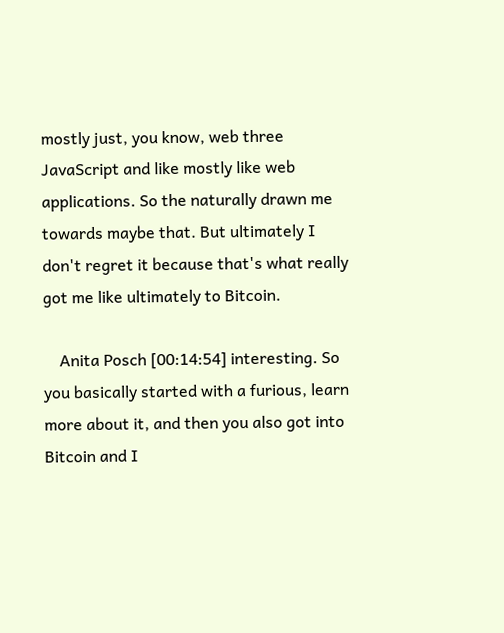mostly just, you know, web three JavaScript and like mostly like web applications. So the naturally drawn me towards maybe that. But ultimately I don't regret it because that's what really got me like ultimately to Bitcoin.

    Anita Posch [00:14:54] interesting. So you basically started with a furious, learn more about it, and then you also got into Bitcoin and I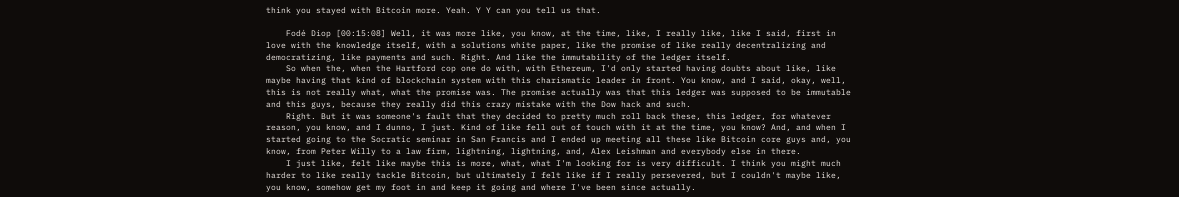think you stayed with Bitcoin more. Yeah. Y Y can you tell us that.

    Fodé Diop [00:15:08] Well, it was more like, you know, at the time, like, I really like, like I said, first in love with the knowledge itself, with a solutions white paper, like the promise of like really decentralizing and democratizing, like payments and such. Right. And like the immutability of the ledger itself.
    So when the, when the Hartford cop one do with, with Ethereum, I'd only started having doubts about like, like maybe having that kind of blockchain system with this charismatic leader in front. You know, and I said, okay, well, this is not really what, what the promise was. The promise actually was that this ledger was supposed to be immutable and this guys, because they really did this crazy mistake with the Dow hack and such.
    Right. But it was someone's fault that they decided to pretty much roll back these, this ledger, for whatever reason, you know, and I dunno, I just. Kind of like fell out of touch with it at the time, you know? And, and when I started going to the Socratic seminar in San Francis and I ended up meeting all these like Bitcoin core guys and, you know, from Peter Willy to a law firm, lightning, lightning, and, Alex Leishman and everybody else in there.
    I just like, felt like maybe this is more, what, what I'm looking for is very difficult. I think you might much harder to like really tackle Bitcoin, but ultimately I felt like if I really persevered, but I couldn't maybe like, you know, somehow get my foot in and keep it going and where I've been since actually.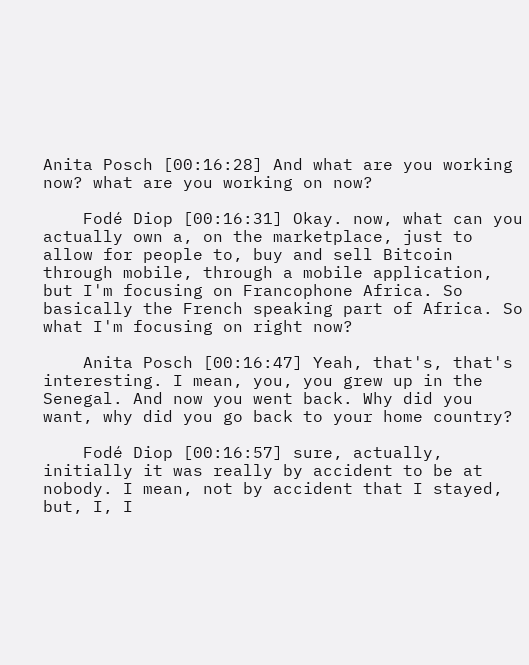Anita Posch [00:16:28] And what are you working now? what are you working on now?

    Fodé Diop [00:16:31] Okay. now, what can you actually own a, on the marketplace, just to allow for people to, buy and sell Bitcoin through mobile, through a mobile application, but I'm focusing on Francophone Africa. So basically the French speaking part of Africa. So what I'm focusing on right now?

    Anita Posch [00:16:47] Yeah, that's, that's interesting. I mean, you, you grew up in the Senegal. And now you went back. Why did you want, why did you go back to your home country?

    Fodé Diop [00:16:57] sure, actually, initially it was really by accident to be at nobody. I mean, not by accident that I stayed, but, I, I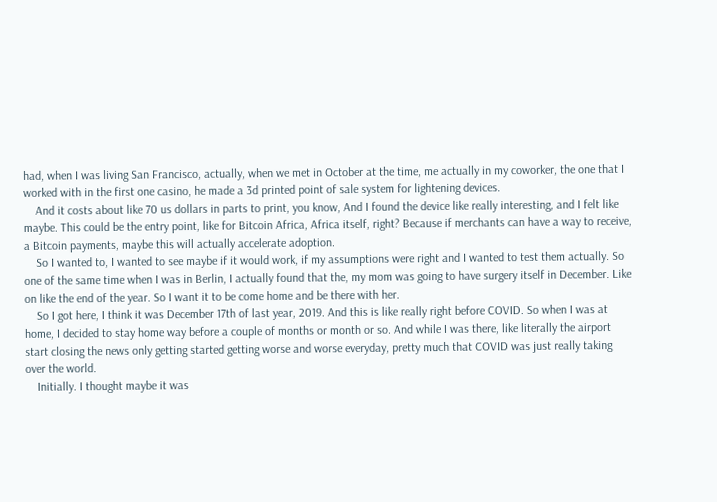had, when I was living San Francisco, actually, when we met in October at the time, me actually in my coworker, the one that I worked with in the first one casino, he made a 3d printed point of sale system for lightening devices.
    And it costs about like 70 us dollars in parts to print, you know, And I found the device like really interesting, and I felt like maybe. This could be the entry point, like for Bitcoin Africa, Africa itself, right? Because if merchants can have a way to receive, a Bitcoin payments, maybe this will actually accelerate adoption.
    So I wanted to, I wanted to see maybe if it would work, if my assumptions were right and I wanted to test them actually. So one of the same time when I was in Berlin, I actually found that the, my mom was going to have surgery itself in December. Like on like the end of the year. So I want it to be come home and be there with her.
    So I got here, I think it was December 17th of last year, 2019. And this is like really right before COVID. So when I was at home, I decided to stay home way before a couple of months or month or so. And while I was there, like literally the airport start closing the news only getting started getting worse and worse everyday, pretty much that COVID was just really taking over the world.
    Initially. I thought maybe it was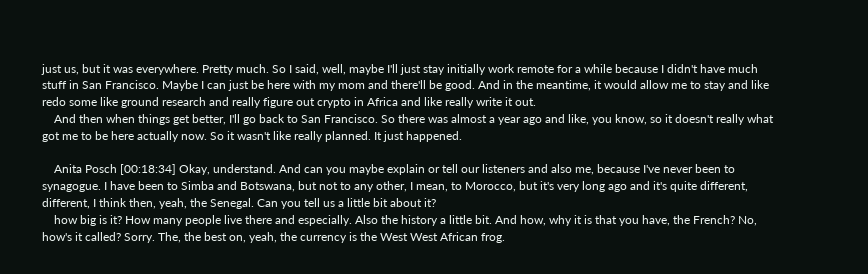just us, but it was everywhere. Pretty much. So I said, well, maybe I'll just stay initially work remote for a while because I didn't have much stuff in San Francisco. Maybe I can just be here with my mom and there'll be good. And in the meantime, it would allow me to stay and like redo some like ground research and really figure out crypto in Africa and like really write it out.
    And then when things get better, I'll go back to San Francisco. So there was almost a year ago and like, you know, so it doesn't really what got me to be here actually now. So it wasn't like really planned. It just happened.

    Anita Posch [00:18:34] Okay, understand. And can you maybe explain or tell our listeners and also me, because I've never been to synagogue. I have been to Simba and Botswana, but not to any other, I mean, to Morocco, but it's very long ago and it's quite different, different, I think then, yeah, the Senegal. Can you tell us a little bit about it?
    how big is it? How many people live there and especially. Also the history a little bit. And how, why it is that you have, the French? No, how's it called? Sorry. The, the best on, yeah, the currency is the West West African frog.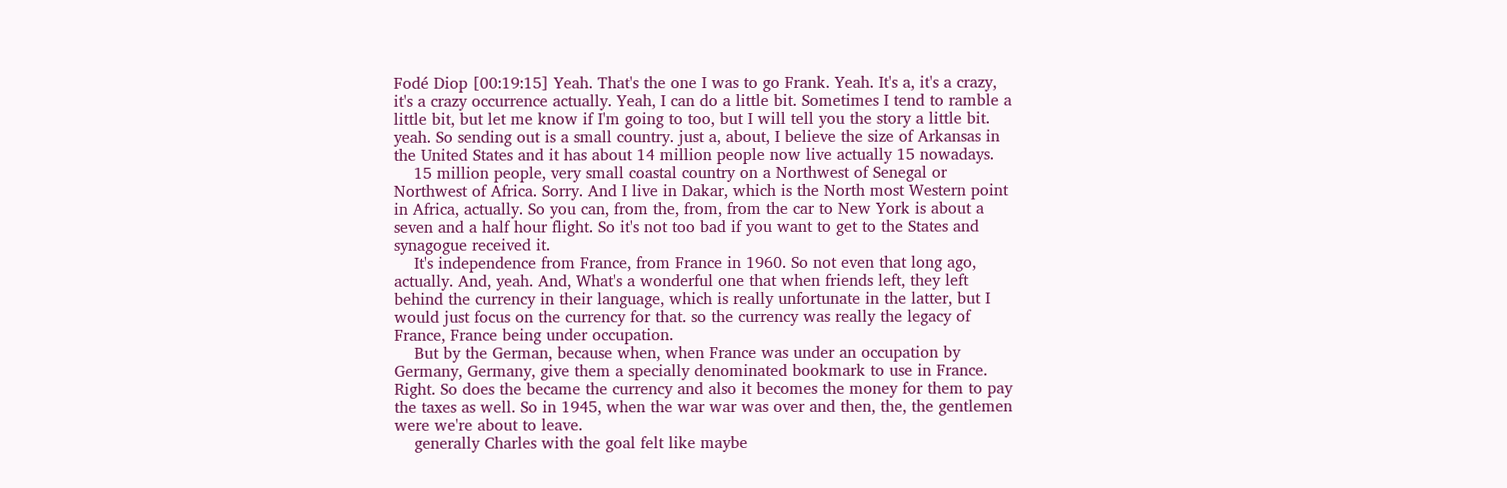Fodé Diop [00:19:15] Yeah. That's the one I was to go Frank. Yeah. It's a, it's a crazy, it's a crazy occurrence actually. Yeah, I can do a little bit. Sometimes I tend to ramble a little bit, but let me know if I'm going to too, but I will tell you the story a little bit. yeah. So sending out is a small country. just a, about, I believe the size of Arkansas in the United States and it has about 14 million people now live actually 15 nowadays.
    15 million people, very small coastal country on a Northwest of Senegal or Northwest of Africa. Sorry. And I live in Dakar, which is the North most Western point in Africa, actually. So you can, from the, from, from the car to New York is about a seven and a half hour flight. So it's not too bad if you want to get to the States and synagogue received it.
    It's independence from France, from France in 1960. So not even that long ago, actually. And, yeah. And, What's a wonderful one that when friends left, they left behind the currency in their language, which is really unfortunate in the latter, but I would just focus on the currency for that. so the currency was really the legacy of France, France being under occupation.
    But by the German, because when, when France was under an occupation by Germany, Germany, give them a specially denominated bookmark to use in France. Right. So does the became the currency and also it becomes the money for them to pay the taxes as well. So in 1945, when the war war was over and then, the, the gentlemen were we're about to leave.
    generally Charles with the goal felt like maybe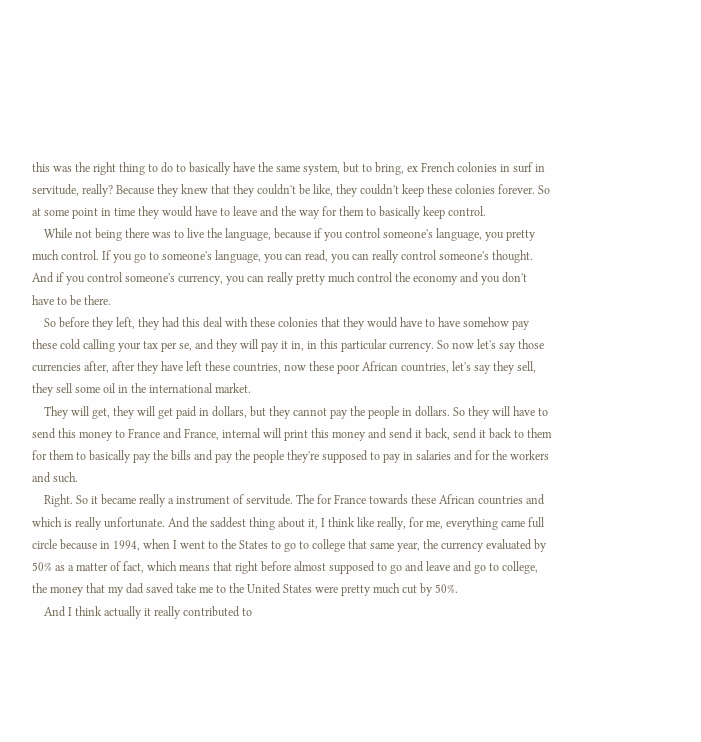this was the right thing to do to basically have the same system, but to bring, ex French colonies in surf in servitude, really? Because they knew that they couldn't be like, they couldn't keep these colonies forever. So at some point in time they would have to leave and the way for them to basically keep control.
    While not being there was to live the language, because if you control someone's language, you pretty much control. If you go to someone's language, you can read, you can really control someone's thought. And if you control someone's currency, you can really pretty much control the economy and you don't have to be there.
    So before they left, they had this deal with these colonies that they would have to have somehow pay these cold calling your tax per se, and they will pay it in, in this particular currency. So now let's say those currencies after, after they have left these countries, now these poor African countries, let's say they sell, they sell some oil in the international market.
    They will get, they will get paid in dollars, but they cannot pay the people in dollars. So they will have to send this money to France and France, internal will print this money and send it back, send it back to them for them to basically pay the bills and pay the people they're supposed to pay in salaries and for the workers and such.
    Right. So it became really a instrument of servitude. The for France towards these African countries and which is really unfortunate. And the saddest thing about it, I think like really, for me, everything came full circle because in 1994, when I went to the States to go to college that same year, the currency evaluated by 50% as a matter of fact, which means that right before almost supposed to go and leave and go to college, the money that my dad saved take me to the United States were pretty much cut by 50%.
    And I think actually it really contributed to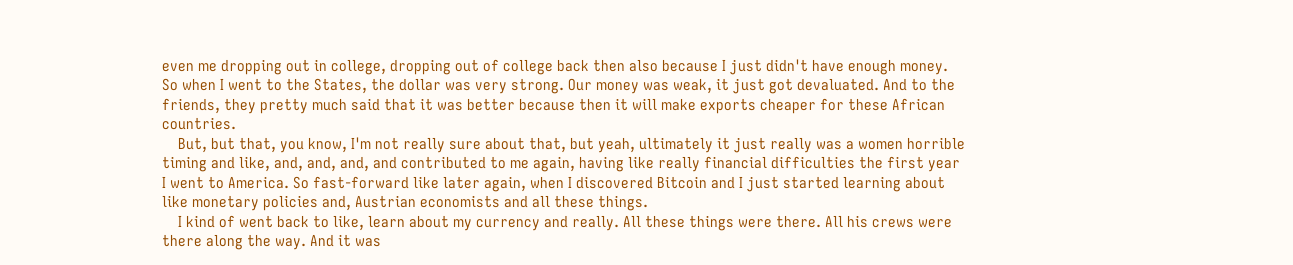even me dropping out in college, dropping out of college back then also because I just didn't have enough money. So when I went to the States, the dollar was very strong. Our money was weak, it just got devaluated. And to the friends, they pretty much said that it was better because then it will make exports cheaper for these African countries.
    But, but that, you know, I'm not really sure about that, but yeah, ultimately it just really was a women horrible timing and like, and, and, and, and contributed to me again, having like really financial difficulties the first year I went to America. So fast-forward like later again, when I discovered Bitcoin and I just started learning about like monetary policies and, Austrian economists and all these things.
    I kind of went back to like, learn about my currency and really. All these things were there. All his crews were there along the way. And it was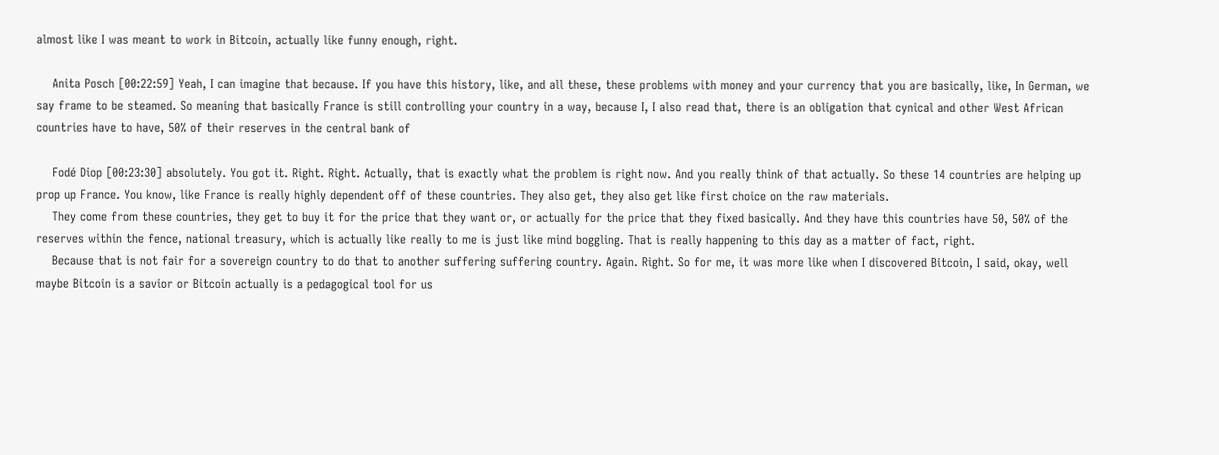almost like I was meant to work in Bitcoin, actually like funny enough, right.

    Anita Posch [00:22:59] Yeah, I can imagine that because. If you have this history, like, and all these, these problems with money and your currency that you are basically, like, In German, we say frame to be steamed. So meaning that basically France is still controlling your country in a way, because I, I also read that, there is an obligation that cynical and other West African countries have to have, 50% of their reserves in the central bank of

    Fodé Diop [00:23:30] absolutely. You got it. Right. Right. Actually, that is exactly what the problem is right now. And you really think of that actually. So these 14 countries are helping up prop up France. You know, like France is really highly dependent off of these countries. They also get, they also get like first choice on the raw materials.
    They come from these countries, they get to buy it for the price that they want or, or actually for the price that they fixed basically. And they have this countries have 50, 50% of the reserves within the fence, national treasury, which is actually like really to me is just like mind boggling. That is really happening to this day as a matter of fact, right.
    Because that is not fair for a sovereign country to do that to another suffering suffering country. Again. Right. So for me, it was more like when I discovered Bitcoin, I said, okay, well maybe Bitcoin is a savior or Bitcoin actually is a pedagogical tool for us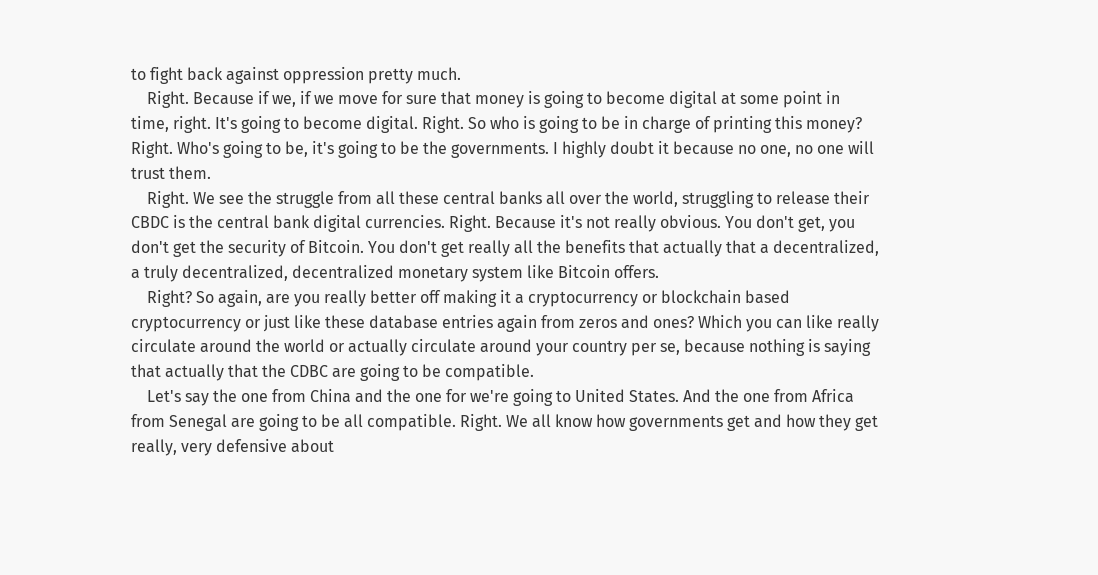to fight back against oppression pretty much.
    Right. Because if we, if we move for sure that money is going to become digital at some point in time, right. It's going to become digital. Right. So who is going to be in charge of printing this money? Right. Who's going to be, it's going to be the governments. I highly doubt it because no one, no one will trust them.
    Right. We see the struggle from all these central banks all over the world, struggling to release their CBDC is the central bank digital currencies. Right. Because it's not really obvious. You don't get, you don't get the security of Bitcoin. You don't get really all the benefits that actually that a decentralized, a truly decentralized, decentralized monetary system like Bitcoin offers.
    Right? So again, are you really better off making it a cryptocurrency or blockchain based cryptocurrency or just like these database entries again from zeros and ones? Which you can like really circulate around the world or actually circulate around your country per se, because nothing is saying that actually that the CDBC are going to be compatible.
    Let's say the one from China and the one for we're going to United States. And the one from Africa from Senegal are going to be all compatible. Right. We all know how governments get and how they get really, very defensive about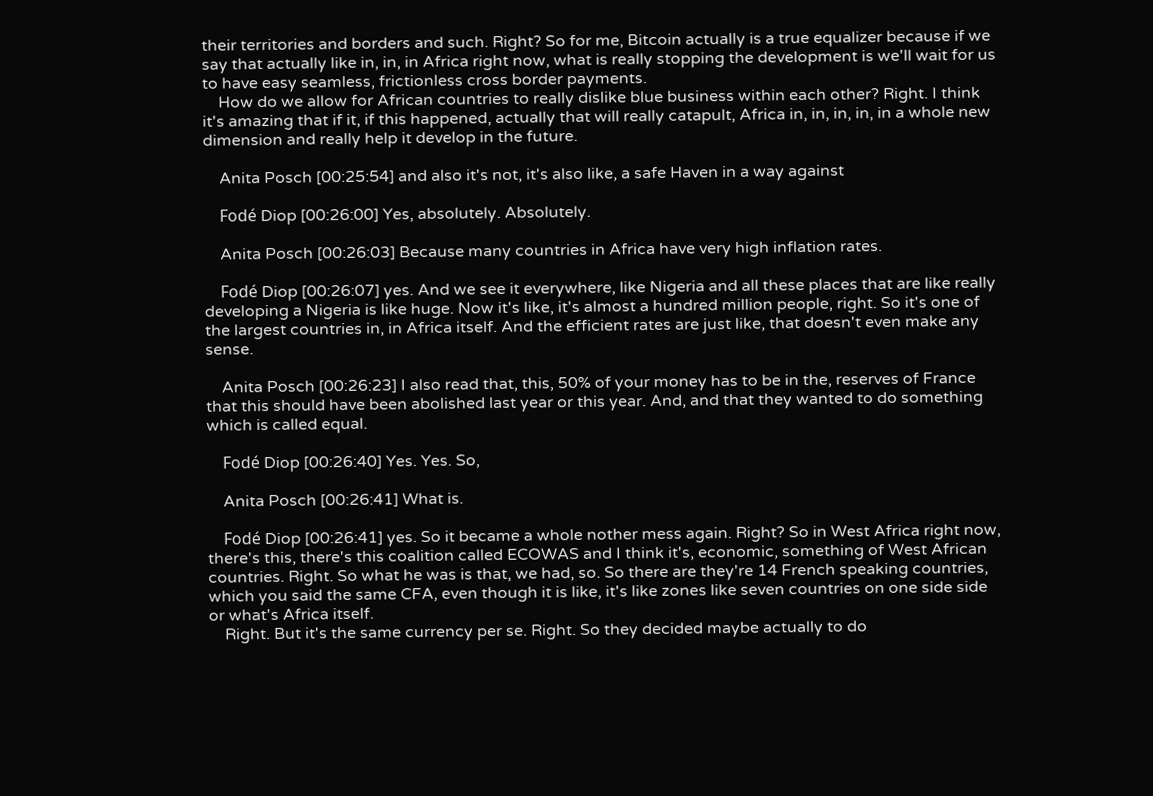their territories and borders and such. Right? So for me, Bitcoin actually is a true equalizer because if we say that actually like in, in, in Africa right now, what is really stopping the development is we'll wait for us to have easy seamless, frictionless cross border payments.
    How do we allow for African countries to really dislike blue business within each other? Right. I think it's amazing that if it, if this happened, actually that will really catapult, Africa in, in, in, in, in a whole new dimension and really help it develop in the future.

    Anita Posch [00:25:54] and also it's not, it's also like, a safe Haven in a way against

    Fodé Diop [00:26:00] Yes, absolutely. Absolutely.

    Anita Posch [00:26:03] Because many countries in Africa have very high inflation rates.

    Fodé Diop [00:26:07] yes. And we see it everywhere, like Nigeria and all these places that are like really developing a Nigeria is like huge. Now it's like, it's almost a hundred million people, right. So it's one of the largest countries in, in Africa itself. And the efficient rates are just like, that doesn't even make any sense.

    Anita Posch [00:26:23] I also read that, this, 50% of your money has to be in the, reserves of France that this should have been abolished last year or this year. And, and that they wanted to do something which is called equal.

    Fodé Diop [00:26:40] Yes. Yes. So,

    Anita Posch [00:26:41] What is.

    Fodé Diop [00:26:41] yes. So it became a whole nother mess again. Right? So in West Africa right now, there's this, there's this coalition called ECOWAS and I think it's, economic, something of West African countries. Right. So what he was is that, we had, so. So there are they're 14 French speaking countries, which you said the same CFA, even though it is like, it's like zones like seven countries on one side side or what's Africa itself.
    Right. But it's the same currency per se. Right. So they decided maybe actually to do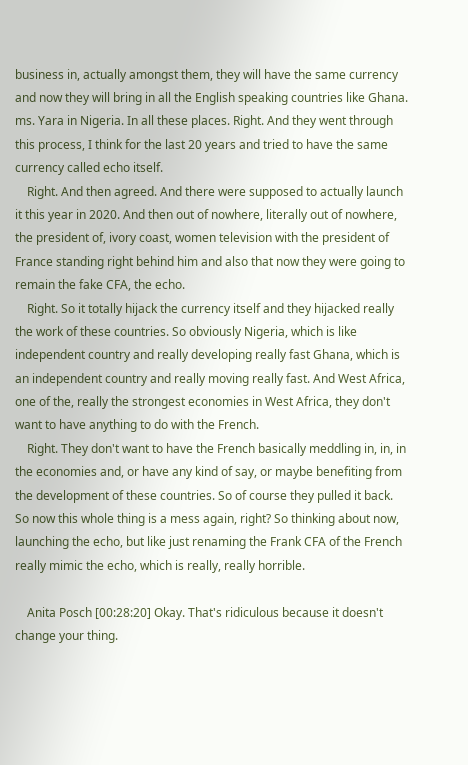business in, actually amongst them, they will have the same currency and now they will bring in all the English speaking countries like Ghana. ms. Yara in Nigeria. In all these places. Right. And they went through this process, I think for the last 20 years and tried to have the same currency called echo itself.
    Right. And then agreed. And there were supposed to actually launch it this year in 2020. And then out of nowhere, literally out of nowhere, the president of, ivory coast, women television with the president of France standing right behind him and also that now they were going to remain the fake CFA, the echo.
    Right. So it totally hijack the currency itself and they hijacked really the work of these countries. So obviously Nigeria, which is like independent country and really developing really fast Ghana, which is an independent country and really moving really fast. And West Africa, one of the, really the strongest economies in West Africa, they don't want to have anything to do with the French.
    Right. They don't want to have the French basically meddling in, in, in the economies and, or have any kind of say, or maybe benefiting from the development of these countries. So of course they pulled it back. So now this whole thing is a mess again, right? So thinking about now, launching the echo, but like just renaming the Frank CFA of the French really mimic the echo, which is really, really horrible.

    Anita Posch [00:28:20] Okay. That's ridiculous because it doesn't change your thing.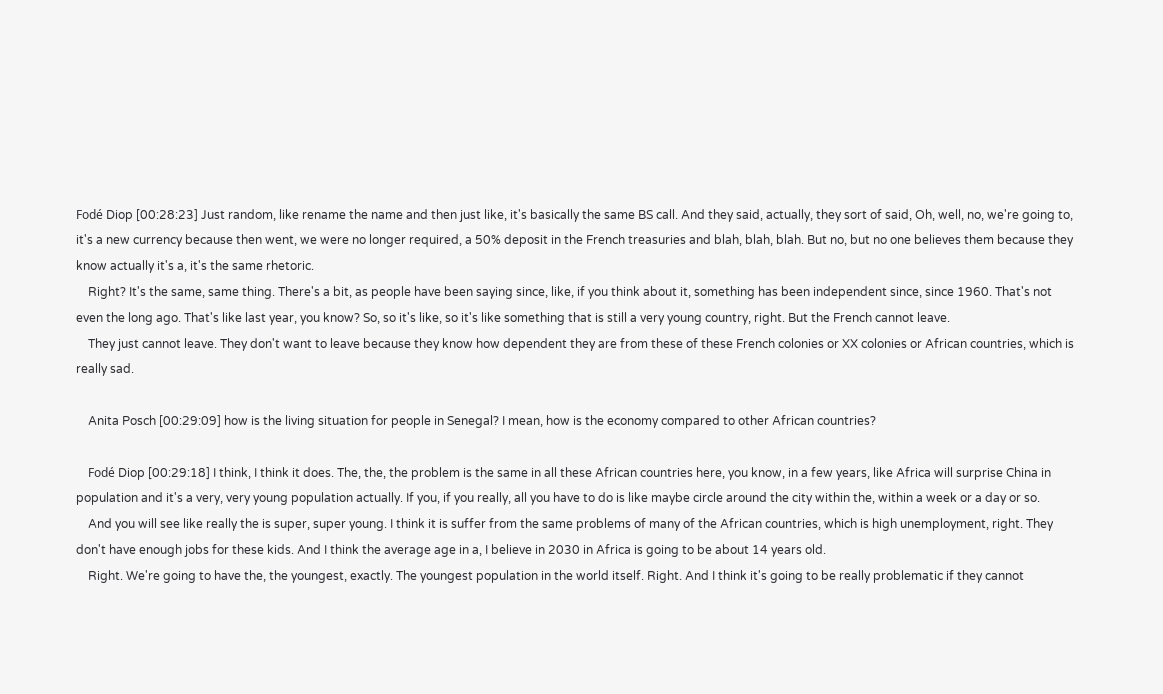Fodé Diop [00:28:23] Just random, like rename the name and then just like, it's basically the same BS call. And they said, actually, they sort of said, Oh, well, no, we're going to, it's a new currency because then went, we were no longer required, a 50% deposit in the French treasuries and blah, blah, blah. But no, but no one believes them because they know actually it's a, it's the same rhetoric.
    Right? It's the same, same thing. There's a bit, as people have been saying since, like, if you think about it, something has been independent since, since 1960. That's not even the long ago. That's like last year, you know? So, so it's like, so it's like something that is still a very young country, right. But the French cannot leave.
    They just cannot leave. They don't want to leave because they know how dependent they are from these of these French colonies or XX colonies or African countries, which is really sad.

    Anita Posch [00:29:09] how is the living situation for people in Senegal? I mean, how is the economy compared to other African countries?

    Fodé Diop [00:29:18] I think, I think it does. The, the, the problem is the same in all these African countries here, you know, in a few years, like Africa will surprise China in population and it's a very, very young population actually. If you, if you really, all you have to do is like maybe circle around the city within the, within a week or a day or so.
    And you will see like really the is super, super young. I think it is suffer from the same problems of many of the African countries, which is high unemployment, right. They don't have enough jobs for these kids. And I think the average age in a, I believe in 2030 in Africa is going to be about 14 years old.
    Right. We're going to have the, the youngest, exactly. The youngest population in the world itself. Right. And I think it's going to be really problematic if they cannot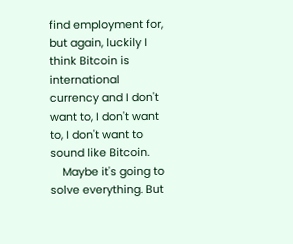find employment for, but again, luckily I think Bitcoin is international currency and I don't want to, I don't want to, I don't want to sound like Bitcoin.
    Maybe it's going to solve everything. But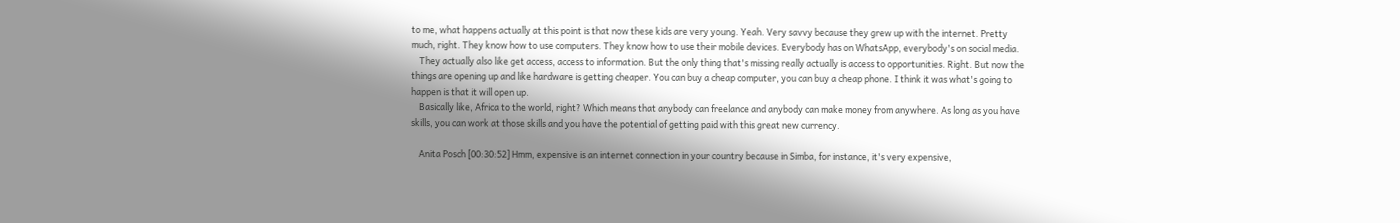to me, what happens actually at this point is that now these kids are very young. Yeah. Very savvy because they grew up with the internet. Pretty much, right. They know how to use computers. They know how to use their mobile devices. Everybody has on WhatsApp, everybody's on social media.
    They actually also like get access, access to information. But the only thing that's missing really actually is access to opportunities. Right. But now the things are opening up and like hardware is getting cheaper. You can buy a cheap computer, you can buy a cheap phone. I think it was what's going to happen is that it will open up.
    Basically like, Africa to the world, right? Which means that anybody can freelance and anybody can make money from anywhere. As long as you have skills, you can work at those skills and you have the potential of getting paid with this great new currency.

    Anita Posch [00:30:52] Hmm, expensive is an internet connection in your country because in Simba, for instance, it's very expensive,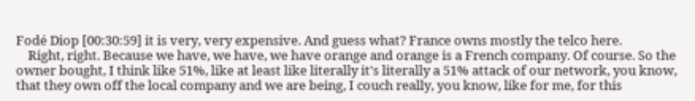Fodé Diop [00:30:59] it is very, very expensive. And guess what? France owns mostly the telco here.
    Right, right. Because we have, we have, we have orange and orange is a French company. Of course. So the owner bought, I think like 51%, like at least like literally it's literally a 51% attack of our network, you know, that they own off the local company and we are being, I couch really, you know, like for me, for this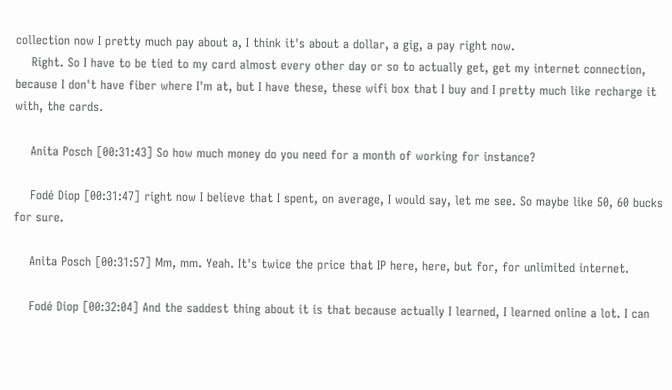collection now I pretty much pay about a, I think it's about a dollar, a gig, a pay right now.
    Right. So I have to be tied to my card almost every other day or so to actually get, get my internet connection, because I don't have fiber where I'm at, but I have these, these wifi box that I buy and I pretty much like recharge it with, the cards.

    Anita Posch [00:31:43] So how much money do you need for a month of working for instance?

    Fodé Diop [00:31:47] right now I believe that I spent, on average, I would say, let me see. So maybe like 50, 60 bucks for sure.

    Anita Posch [00:31:57] Mm, mm. Yeah. It's twice the price that IP here, here, but for, for unlimited internet.

    Fodé Diop [00:32:04] And the saddest thing about it is that because actually I learned, I learned online a lot. I can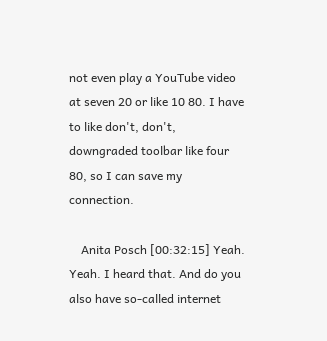not even play a YouTube video at seven 20 or like 10 80. I have to like don't, don't, downgraded toolbar like four 80, so I can save my connection.

    Anita Posch [00:32:15] Yeah. Yeah. I heard that. And do you also have so-called internet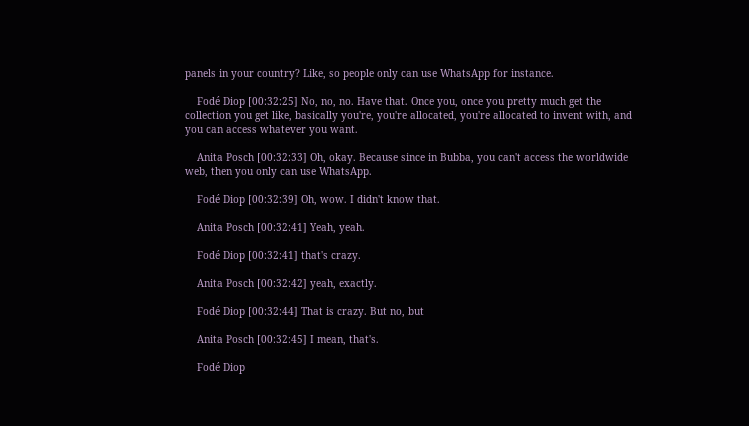panels in your country? Like, so people only can use WhatsApp for instance.

    Fodé Diop [00:32:25] No, no, no. Have that. Once you, once you pretty much get the collection you get like, basically you're, you're allocated, you're allocated to invent with, and you can access whatever you want.

    Anita Posch [00:32:33] Oh, okay. Because since in Bubba, you can't access the worldwide web, then you only can use WhatsApp.

    Fodé Diop [00:32:39] Oh, wow. I didn't know that.

    Anita Posch [00:32:41] Yeah, yeah.

    Fodé Diop [00:32:41] that's crazy.

    Anita Posch [00:32:42] yeah, exactly.

    Fodé Diop [00:32:44] That is crazy. But no, but

    Anita Posch [00:32:45] I mean, that's.

    Fodé Diop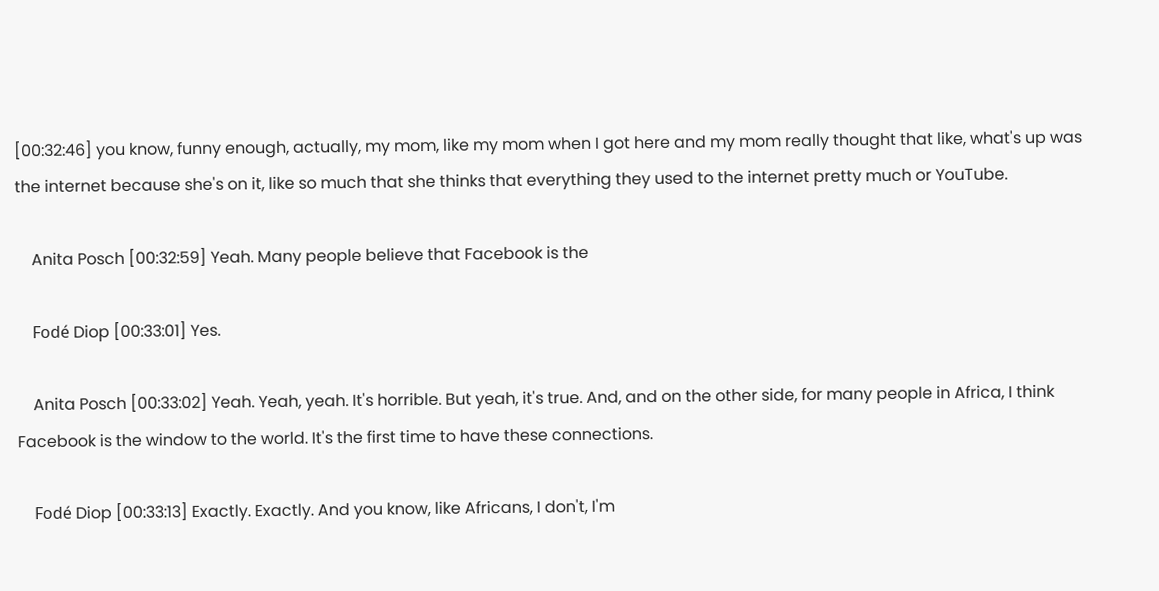[00:32:46] you know, funny enough, actually, my mom, like my mom when I got here and my mom really thought that like, what's up was the internet because she's on it, like so much that she thinks that everything they used to the internet pretty much or YouTube.

    Anita Posch [00:32:59] Yeah. Many people believe that Facebook is the

    Fodé Diop [00:33:01] Yes.

    Anita Posch [00:33:02] Yeah. Yeah, yeah. It's horrible. But yeah, it's true. And, and on the other side, for many people in Africa, I think Facebook is the window to the world. It's the first time to have these connections.

    Fodé Diop [00:33:13] Exactly. Exactly. And you know, like Africans, I don't, I'm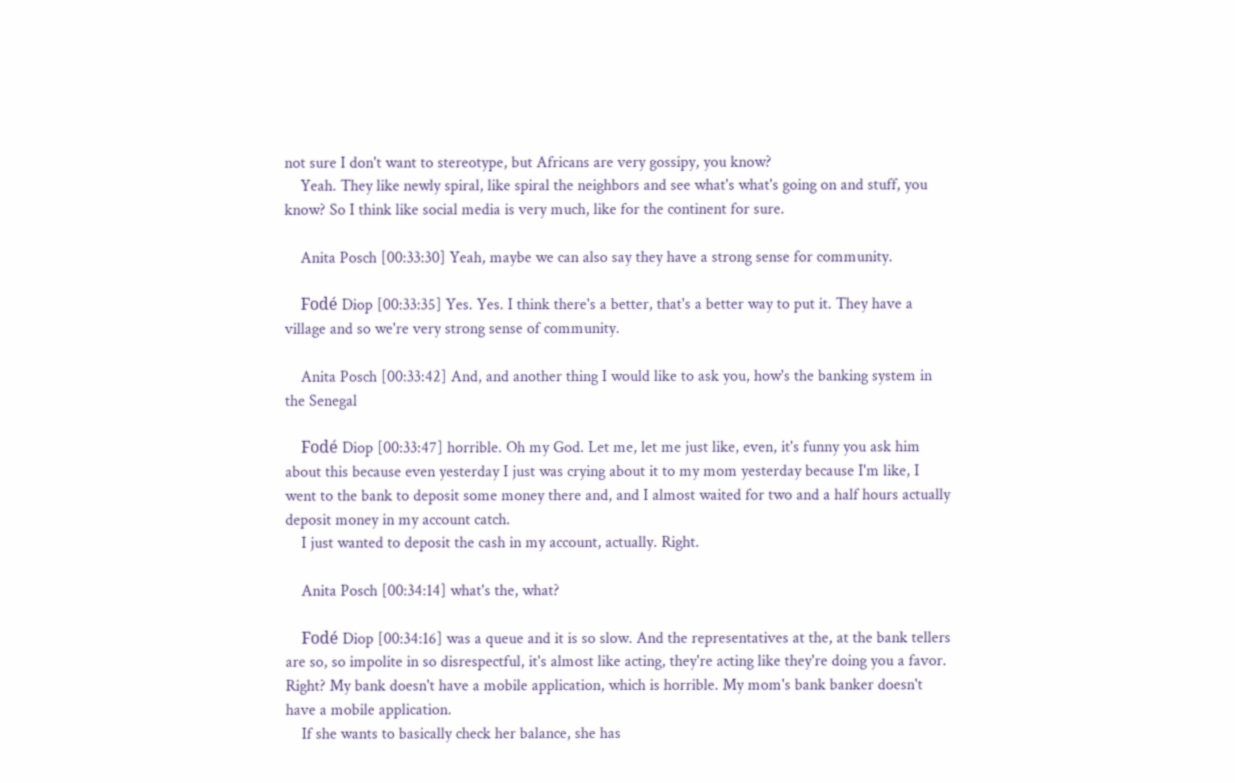not sure I don't want to stereotype, but Africans are very gossipy, you know?
    Yeah. They like newly spiral, like spiral the neighbors and see what's what's going on and stuff, you know? So I think like social media is very much, like for the continent for sure.

    Anita Posch [00:33:30] Yeah, maybe we can also say they have a strong sense for community.

    Fodé Diop [00:33:35] Yes. Yes. I think there's a better, that's a better way to put it. They have a village and so we're very strong sense of community.

    Anita Posch [00:33:42] And, and another thing I would like to ask you, how's the banking system in the Senegal

    Fodé Diop [00:33:47] horrible. Oh my God. Let me, let me just like, even, it's funny you ask him about this because even yesterday I just was crying about it to my mom yesterday because I'm like, I went to the bank to deposit some money there and, and I almost waited for two and a half hours actually deposit money in my account catch.
    I just wanted to deposit the cash in my account, actually. Right.

    Anita Posch [00:34:14] what's the, what?

    Fodé Diop [00:34:16] was a queue and it is so slow. And the representatives at the, at the bank tellers are so, so impolite in so disrespectful, it's almost like acting, they're acting like they're doing you a favor. Right? My bank doesn't have a mobile application, which is horrible. My mom's bank banker doesn't have a mobile application.
    If she wants to basically check her balance, she has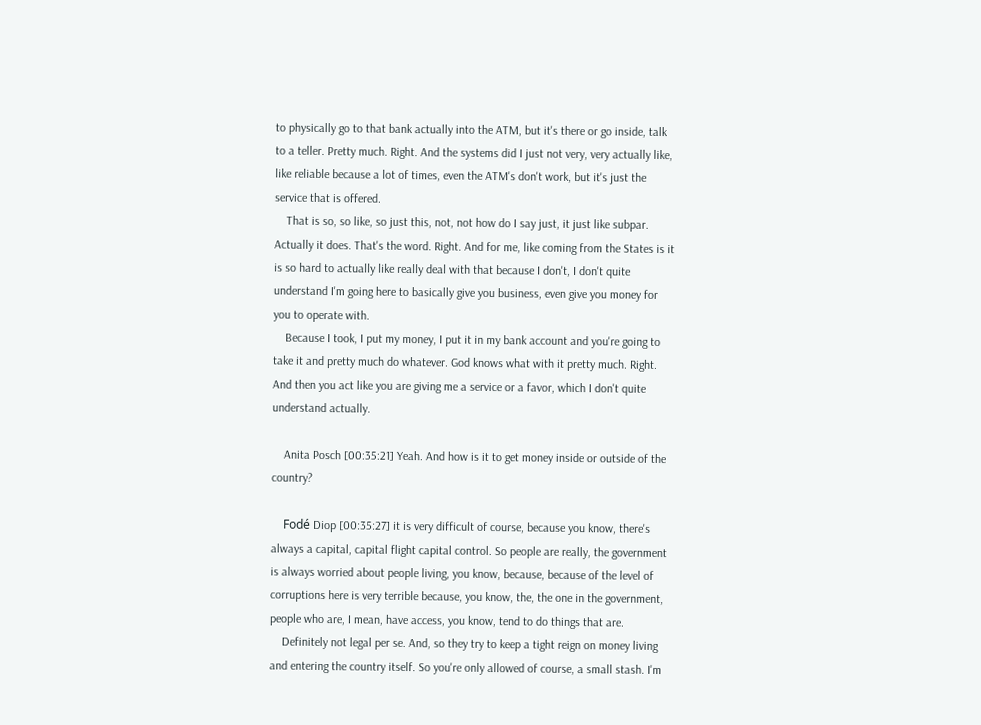to physically go to that bank actually into the ATM, but it's there or go inside, talk to a teller. Pretty much. Right. And the systems did I just not very, very actually like, like reliable because a lot of times, even the ATM's don't work, but it's just the service that is offered.
    That is so, so like, so just this, not, not how do I say just, it just like subpar. Actually it does. That's the word. Right. And for me, like coming from the States is it is so hard to actually like really deal with that because I don't, I don't quite understand I'm going here to basically give you business, even give you money for you to operate with.
    Because I took, I put my money, I put it in my bank account and you're going to take it and pretty much do whatever. God knows what with it pretty much. Right. And then you act like you are giving me a service or a favor, which I don't quite understand actually.

    Anita Posch [00:35:21] Yeah. And how is it to get money inside or outside of the country?

    Fodé Diop [00:35:27] it is very difficult of course, because you know, there's always a capital, capital flight capital control. So people are really, the government is always worried about people living, you know, because, because of the level of corruptions here is very terrible because, you know, the, the one in the government, people who are, I mean, have access, you know, tend to do things that are.
    Definitely not legal per se. And, so they try to keep a tight reign on money living and entering the country itself. So you're only allowed of course, a small stash. I'm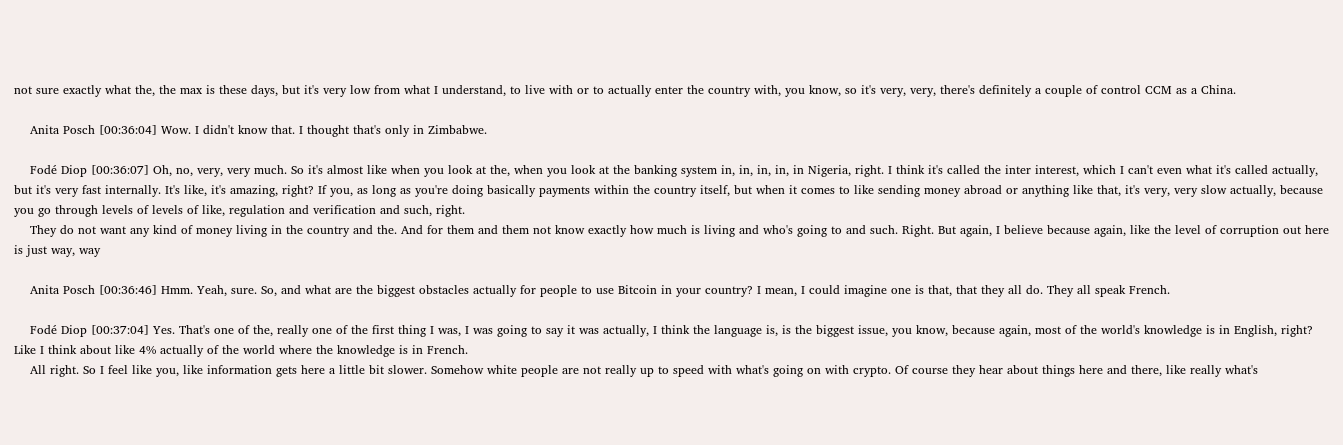not sure exactly what the, the max is these days, but it's very low from what I understand, to live with or to actually enter the country with, you know, so it's very, very, there's definitely a couple of control CCM as a China.

    Anita Posch [00:36:04] Wow. I didn't know that. I thought that's only in Zimbabwe.

    Fodé Diop [00:36:07] Oh, no, very, very much. So it's almost like when you look at the, when you look at the banking system in, in, in, in, in Nigeria, right. I think it's called the inter interest, which I can't even what it's called actually, but it's very fast internally. It's like, it's amazing, right? If you, as long as you're doing basically payments within the country itself, but when it comes to like sending money abroad or anything like that, it's very, very slow actually, because you go through levels of levels of like, regulation and verification and such, right.
    They do not want any kind of money living in the country and the. And for them and them not know exactly how much is living and who's going to and such. Right. But again, I believe because again, like the level of corruption out here is just way, way

    Anita Posch [00:36:46] Hmm. Yeah, sure. So, and what are the biggest obstacles actually for people to use Bitcoin in your country? I mean, I could imagine one is that, that they all do. They all speak French.

    Fodé Diop [00:37:04] Yes. That's one of the, really one of the first thing I was, I was going to say it was actually, I think the language is, is the biggest issue, you know, because again, most of the world's knowledge is in English, right? Like I think about like 4% actually of the world where the knowledge is in French.
    All right. So I feel like you, like information gets here a little bit slower. Somehow white people are not really up to speed with what's going on with crypto. Of course they hear about things here and there, like really what's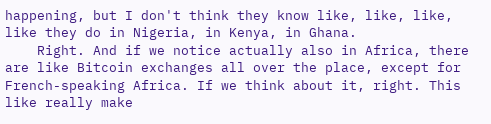happening, but I don't think they know like, like, like, like they do in Nigeria, in Kenya, in Ghana.
    Right. And if we notice actually also in Africa, there are like Bitcoin exchanges all over the place, except for French-speaking Africa. If we think about it, right. This like really make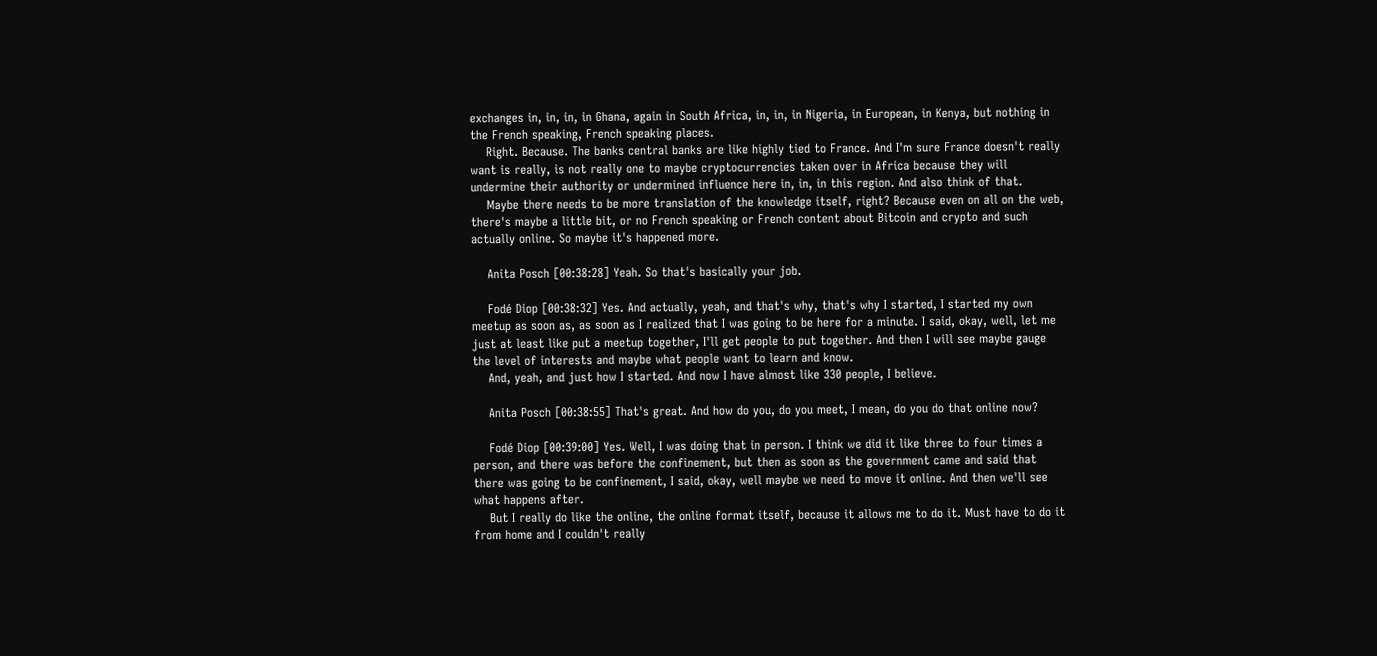exchanges in, in, in, in Ghana, again in South Africa, in, in, in Nigeria, in European, in Kenya, but nothing in the French speaking, French speaking places.
    Right. Because. The banks central banks are like highly tied to France. And I'm sure France doesn't really want is really, is not really one to maybe cryptocurrencies taken over in Africa because they will undermine their authority or undermined influence here in, in, in this region. And also think of that.
    Maybe there needs to be more translation of the knowledge itself, right? Because even on all on the web, there's maybe a little bit, or no French speaking or French content about Bitcoin and crypto and such actually online. So maybe it's happened more.

    Anita Posch [00:38:28] Yeah. So that's basically your job.

    Fodé Diop [00:38:32] Yes. And actually, yeah, and that's why, that's why I started, I started my own meetup as soon as, as soon as I realized that I was going to be here for a minute. I said, okay, well, let me just at least like put a meetup together, I'll get people to put together. And then I will see maybe gauge the level of interests and maybe what people want to learn and know.
    And, yeah, and just how I started. And now I have almost like 330 people, I believe.

    Anita Posch [00:38:55] That's great. And how do you, do you meet, I mean, do you do that online now?

    Fodé Diop [00:39:00] Yes. Well, I was doing that in person. I think we did it like three to four times a person, and there was before the confinement, but then as soon as the government came and said that there was going to be confinement, I said, okay, well maybe we need to move it online. And then we'll see what happens after.
    But I really do like the online, the online format itself, because it allows me to do it. Must have to do it from home and I couldn't really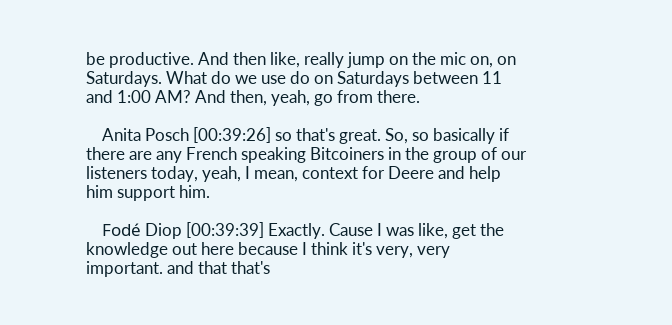be productive. And then like, really jump on the mic on, on Saturdays. What do we use do on Saturdays between 11 and 1:00 AM? And then, yeah, go from there.

    Anita Posch [00:39:26] so that's great. So, so basically if there are any French speaking Bitcoiners in the group of our listeners today, yeah, I mean, context for Deere and help him support him.

    Fodé Diop [00:39:39] Exactly. Cause I was like, get the knowledge out here because I think it's very, very important. and that that's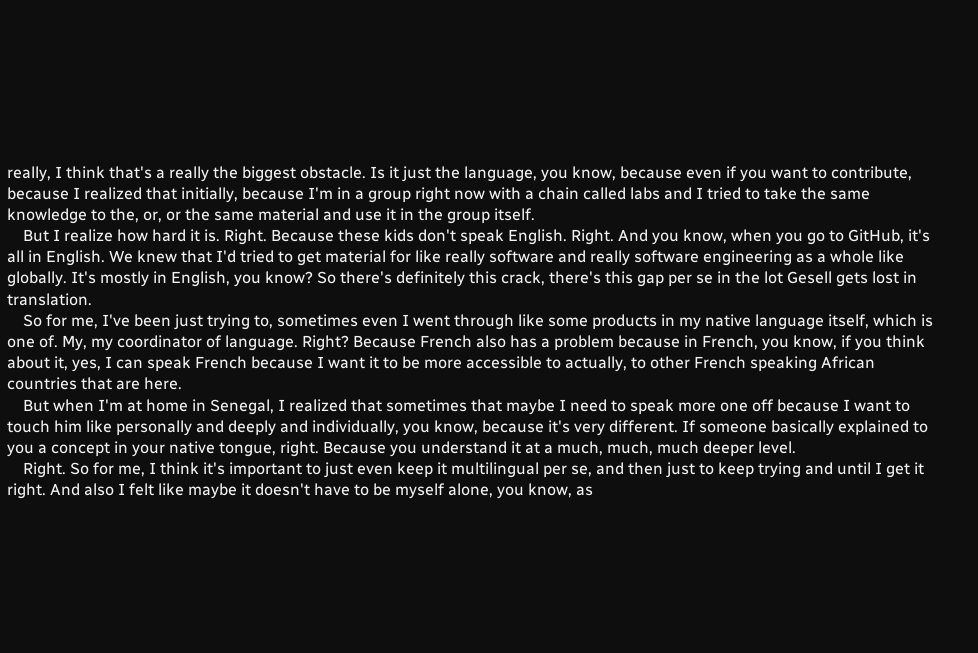really, I think that's a really the biggest obstacle. Is it just the language, you know, because even if you want to contribute, because I realized that initially, because I'm in a group right now with a chain called labs and I tried to take the same knowledge to the, or, or the same material and use it in the group itself.
    But I realize how hard it is. Right. Because these kids don't speak English. Right. And you know, when you go to GitHub, it's all in English. We knew that I'd tried to get material for like really software and really software engineering as a whole like globally. It's mostly in English, you know? So there's definitely this crack, there's this gap per se in the lot Gesell gets lost in translation.
    So for me, I've been just trying to, sometimes even I went through like some products in my native language itself, which is one of. My, my coordinator of language. Right? Because French also has a problem because in French, you know, if you think about it, yes, I can speak French because I want it to be more accessible to actually, to other French speaking African countries that are here.
    But when I'm at home in Senegal, I realized that sometimes that maybe I need to speak more one off because I want to touch him like personally and deeply and individually, you know, because it's very different. If someone basically explained to you a concept in your native tongue, right. Because you understand it at a much, much, much deeper level.
    Right. So for me, I think it's important to just even keep it multilingual per se, and then just to keep trying and until I get it right. And also I felt like maybe it doesn't have to be myself alone, you know, as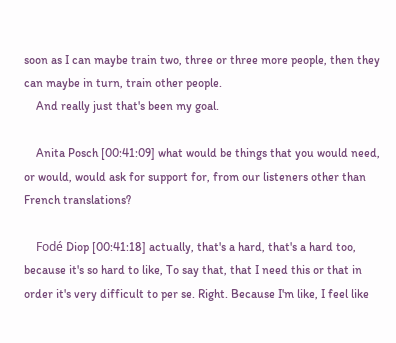soon as I can maybe train two, three or three more people, then they can maybe in turn, train other people.
    And really just that's been my goal.

    Anita Posch [00:41:09] what would be things that you would need, or would, would ask for support for, from our listeners other than French translations?

    Fodé Diop [00:41:18] actually, that's a hard, that's a hard too, because it's so hard to like, To say that, that I need this or that in order it's very difficult to per se. Right. Because I'm like, I feel like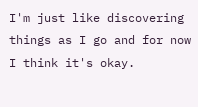I'm just like discovering things as I go and for now I think it's okay.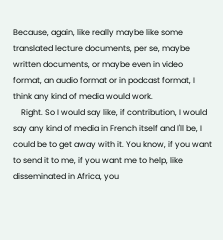Because, again, like really maybe like some translated lecture documents, per se, maybe written documents, or maybe even in video format, an audio format or in podcast format, I think any kind of media would work.
    Right. So I would say like, if contribution, I would say any kind of media in French itself and I'll be, I could be to get away with it. You know, if you want to send it to me, if you want me to help, like disseminated in Africa, you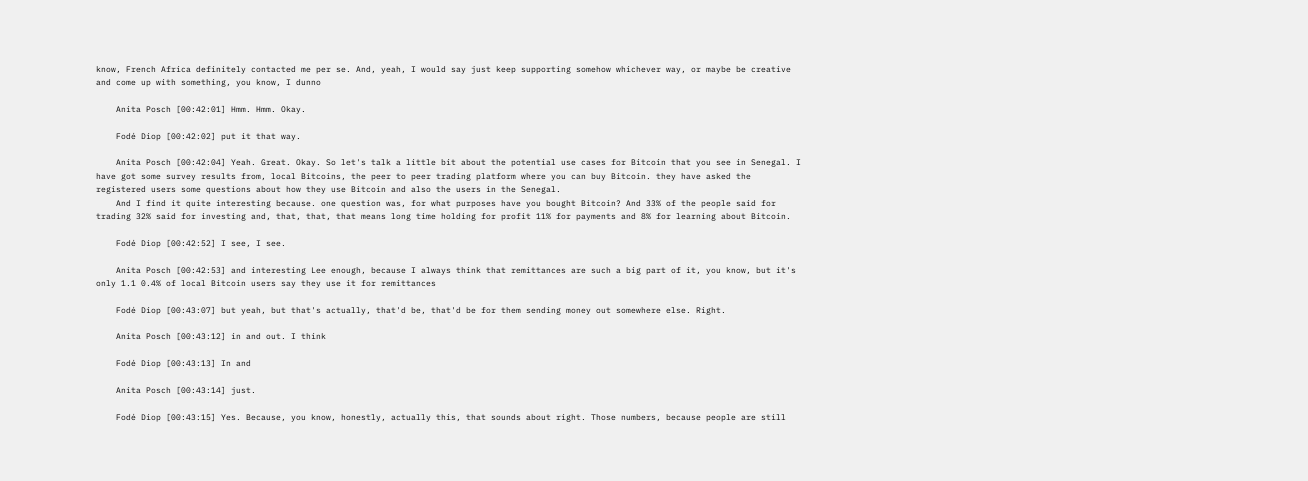know, French Africa definitely contacted me per se. And, yeah, I would say just keep supporting somehow whichever way, or maybe be creative and come up with something, you know, I dunno

    Anita Posch [00:42:01] Hmm. Hmm. Okay.

    Fodé Diop [00:42:02] put it that way.

    Anita Posch [00:42:04] Yeah. Great. Okay. So let's talk a little bit about the potential use cases for Bitcoin that you see in Senegal. I have got some survey results from, local Bitcoins, the peer to peer trading platform where you can buy Bitcoin. they have asked the registered users some questions about how they use Bitcoin and also the users in the Senegal.
    And I find it quite interesting because. one question was, for what purposes have you bought Bitcoin? And 33% of the people said for trading 32% said for investing and, that, that, that means long time holding for profit 11% for payments and 8% for learning about Bitcoin.

    Fodé Diop [00:42:52] I see, I see.

    Anita Posch [00:42:53] and interesting Lee enough, because I always think that remittances are such a big part of it, you know, but it's only 1.1 0.4% of local Bitcoin users say they use it for remittances

    Fodé Diop [00:43:07] but yeah, but that's actually, that'd be, that'd be for them sending money out somewhere else. Right.

    Anita Posch [00:43:12] in and out. I think

    Fodé Diop [00:43:13] In and

    Anita Posch [00:43:14] just.

    Fodé Diop [00:43:15] Yes. Because, you know, honestly, actually this, that sounds about right. Those numbers, because people are still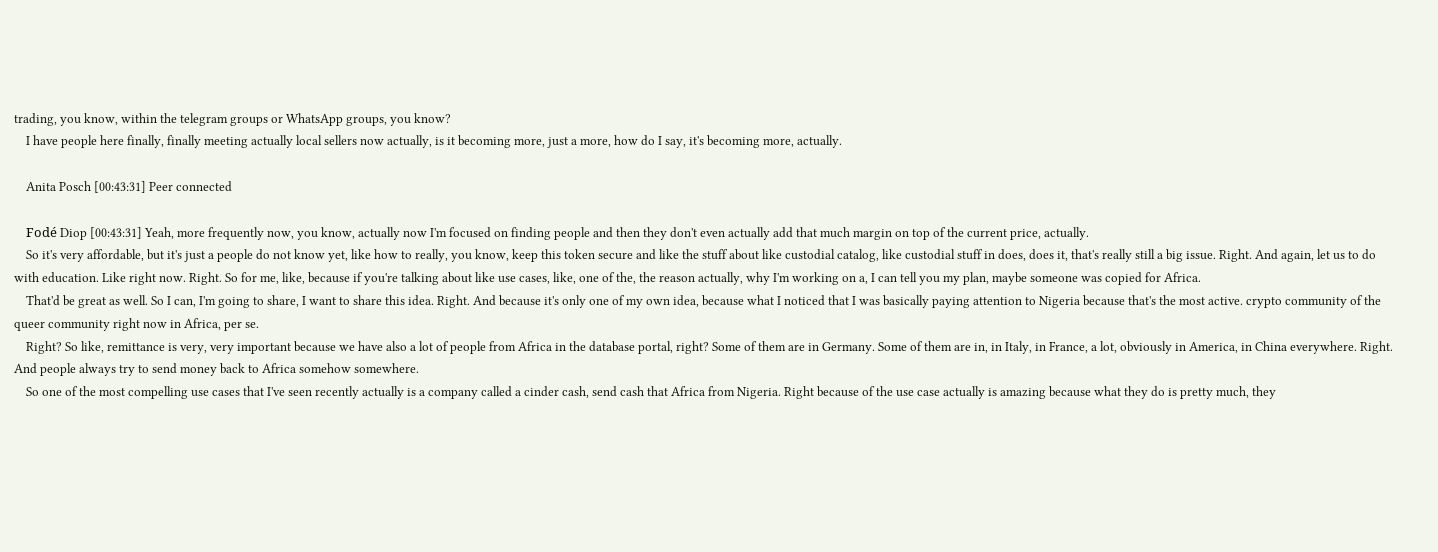trading, you know, within the telegram groups or WhatsApp groups, you know?
    I have people here finally, finally meeting actually local sellers now actually, is it becoming more, just a more, how do I say, it's becoming more, actually.

    Anita Posch [00:43:31] Peer connected

    Fodé Diop [00:43:31] Yeah, more frequently now, you know, actually now I'm focused on finding people and then they don't even actually add that much margin on top of the current price, actually.
    So it's very affordable, but it's just a people do not know yet, like how to really, you know, keep this token secure and like the stuff about like custodial catalog, like custodial stuff in does, does it, that's really still a big issue. Right. And again, let us to do with education. Like right now. Right. So for me, like, because if you're talking about like use cases, like, one of the, the reason actually, why I'm working on a, I can tell you my plan, maybe someone was copied for Africa.
    That'd be great as well. So I can, I'm going to share, I want to share this idea. Right. And because it's only one of my own idea, because what I noticed that I was basically paying attention to Nigeria because that's the most active. crypto community of the queer community right now in Africa, per se.
    Right? So like, remittance is very, very important because we have also a lot of people from Africa in the database portal, right? Some of them are in Germany. Some of them are in, in Italy, in France, a lot, obviously in America, in China everywhere. Right. And people always try to send money back to Africa somehow somewhere.
    So one of the most compelling use cases that I've seen recently actually is a company called a cinder cash, send cash that Africa from Nigeria. Right because of the use case actually is amazing because what they do is pretty much, they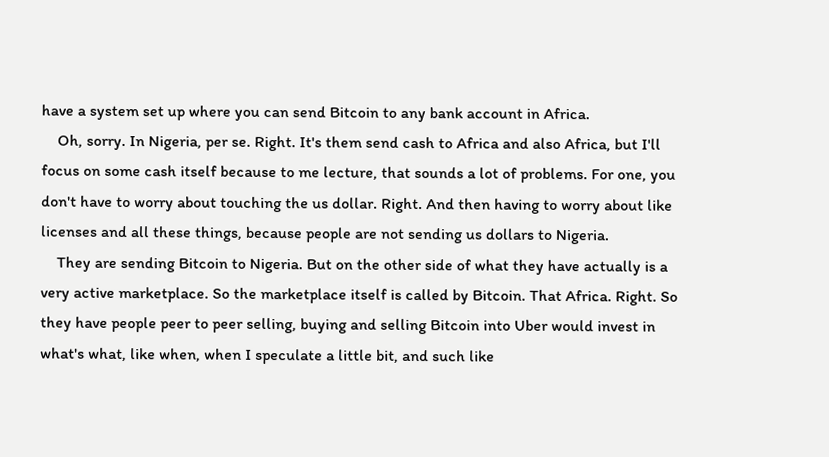have a system set up where you can send Bitcoin to any bank account in Africa.
    Oh, sorry. In Nigeria, per se. Right. It's them send cash to Africa and also Africa, but I'll focus on some cash itself because to me lecture, that sounds a lot of problems. For one, you don't have to worry about touching the us dollar. Right. And then having to worry about like licenses and all these things, because people are not sending us dollars to Nigeria.
    They are sending Bitcoin to Nigeria. But on the other side of what they have actually is a very active marketplace. So the marketplace itself is called by Bitcoin. That Africa. Right. So they have people peer to peer selling, buying and selling Bitcoin into Uber would invest in what's what, like when, when I speculate a little bit, and such like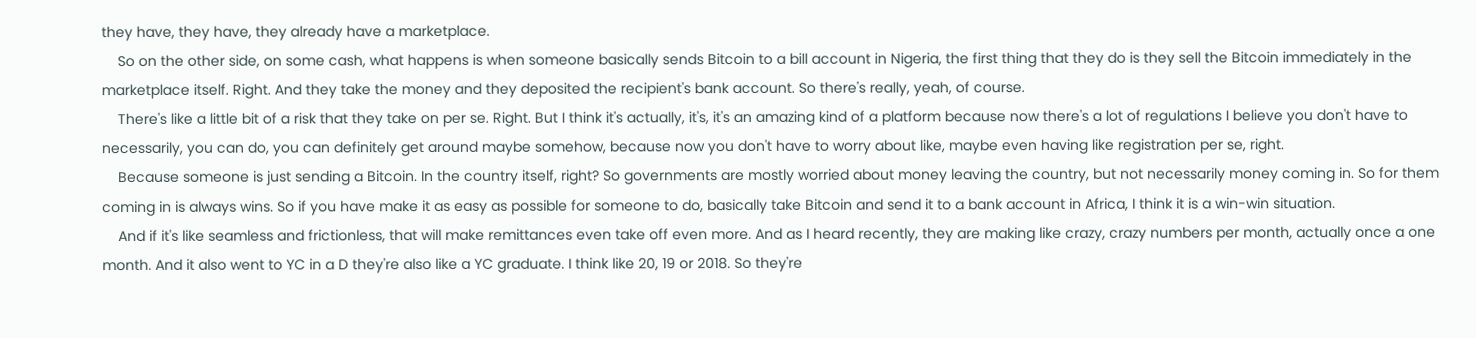they have, they have, they already have a marketplace.
    So on the other side, on some cash, what happens is when someone basically sends Bitcoin to a bill account in Nigeria, the first thing that they do is they sell the Bitcoin immediately in the marketplace itself. Right. And they take the money and they deposited the recipient's bank account. So there's really, yeah, of course.
    There's like a little bit of a risk that they take on per se. Right. But I think it's actually, it's, it's an amazing kind of a platform because now there's a lot of regulations I believe you don't have to necessarily, you can do, you can definitely get around maybe somehow, because now you don't have to worry about like, maybe even having like registration per se, right.
    Because someone is just sending a Bitcoin. In the country itself, right? So governments are mostly worried about money leaving the country, but not necessarily money coming in. So for them coming in is always wins. So if you have make it as easy as possible for someone to do, basically take Bitcoin and send it to a bank account in Africa, I think it is a win-win situation.
    And if it's like seamless and frictionless, that will make remittances even take off even more. And as I heard recently, they are making like crazy, crazy numbers per month, actually once a one month. And it also went to YC in a D they're also like a YC graduate. I think like 20, 19 or 2018. So they're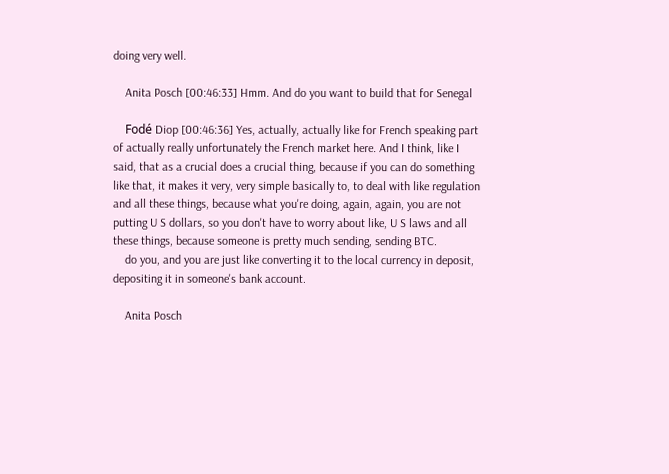doing very well.

    Anita Posch [00:46:33] Hmm. And do you want to build that for Senegal

    Fodé Diop [00:46:36] Yes, actually, actually like for French speaking part of actually really unfortunately the French market here. And I think, like I said, that as a crucial does a crucial thing, because if you can do something like that, it makes it very, very simple basically to, to deal with like regulation and all these things, because what you're doing, again, again, you are not putting U S dollars, so you don't have to worry about like, U S laws and all these things, because someone is pretty much sending, sending BTC.
    do you, and you are just like converting it to the local currency in deposit, depositing it in someone's bank account.

    Anita Posch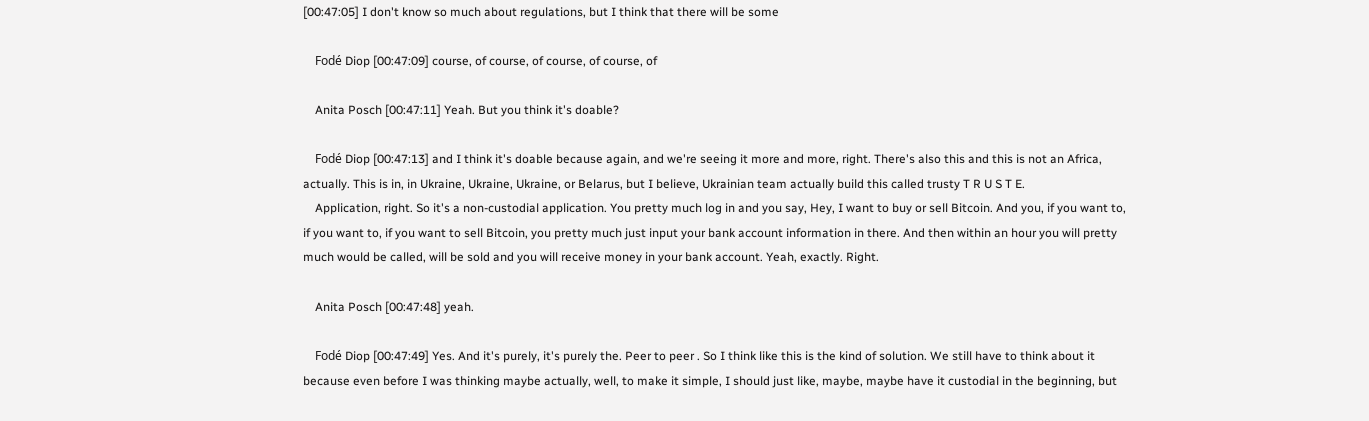[00:47:05] I don't know so much about regulations, but I think that there will be some

    Fodé Diop [00:47:09] course, of course, of course, of course, of

    Anita Posch [00:47:11] Yeah. But you think it's doable?

    Fodé Diop [00:47:13] and I think it's doable because again, and we're seeing it more and more, right. There's also this and this is not an Africa, actually. This is in, in Ukraine, Ukraine, Ukraine, or Belarus, but I believe, Ukrainian team actually build this called trusty T R U S T E.
    Application, right. So it's a non-custodial application. You pretty much log in and you say, Hey, I want to buy or sell Bitcoin. And you, if you want to, if you want to, if you want to sell Bitcoin, you pretty much just input your bank account information in there. And then within an hour you will pretty much would be called, will be sold and you will receive money in your bank account. Yeah, exactly. Right.

    Anita Posch [00:47:48] yeah.

    Fodé Diop [00:47:49] Yes. And it's purely, it's purely the. Peer to peer . So I think like this is the kind of solution. We still have to think about it because even before I was thinking maybe actually, well, to make it simple, I should just like, maybe, maybe have it custodial in the beginning, but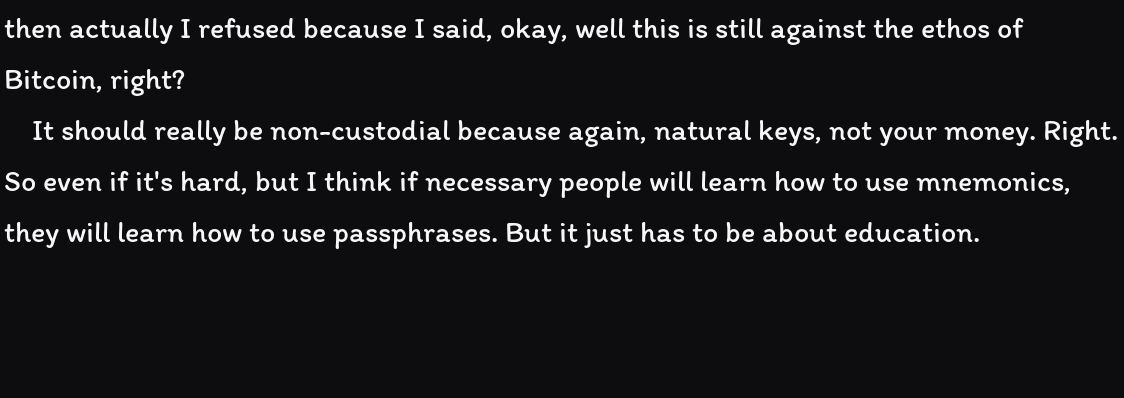then actually I refused because I said, okay, well this is still against the ethos of Bitcoin, right?
    It should really be non-custodial because again, natural keys, not your money. Right. So even if it's hard, but I think if necessary people will learn how to use mnemonics, they will learn how to use passphrases. But it just has to be about education.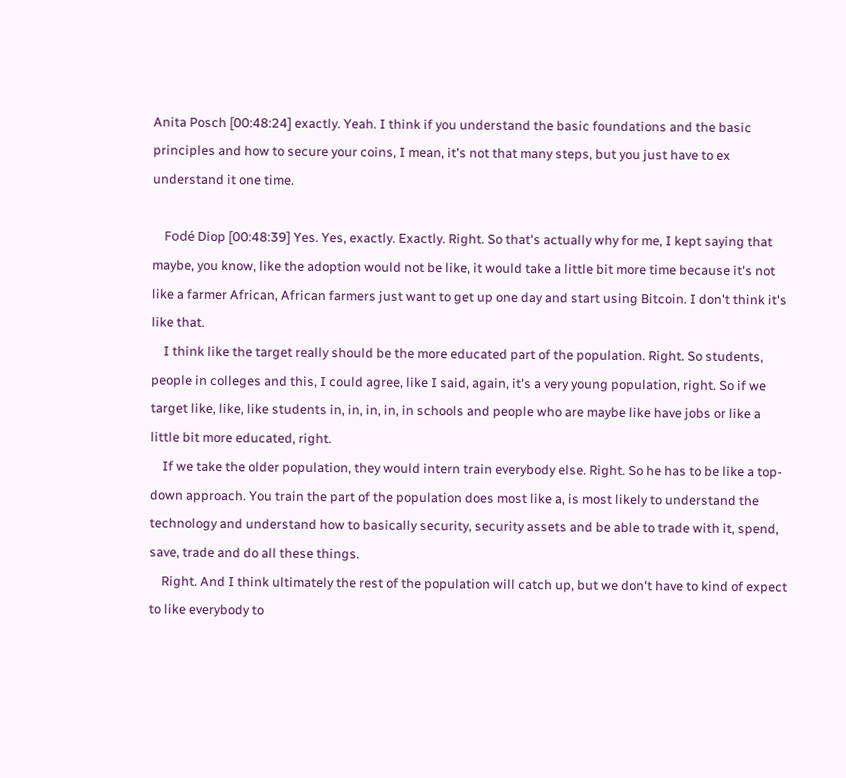Anita Posch [00:48:24] exactly. Yeah. I think if you understand the basic foundations and the basic principles and how to secure your coins, I mean, it's not that many steps, but you just have to ex understand it one time.

    Fodé Diop [00:48:39] Yes. Yes, exactly. Exactly. Right. So that's actually why for me, I kept saying that maybe, you know, like the adoption would not be like, it would take a little bit more time because it's not like a farmer African, African farmers just want to get up one day and start using Bitcoin. I don't think it's like that.
    I think like the target really should be the more educated part of the population. Right. So students, people in colleges and this, I could agree, like I said, again, it's a very young population, right. So if we target like, like, like students in, in, in, in, in schools and people who are maybe like have jobs or like a little bit more educated, right.
    If we take the older population, they would intern train everybody else. Right. So he has to be like a top-down approach. You train the part of the population does most like a, is most likely to understand the technology and understand how to basically security, security assets and be able to trade with it, spend, save, trade and do all these things.
    Right. And I think ultimately the rest of the population will catch up, but we don't have to kind of expect to like everybody to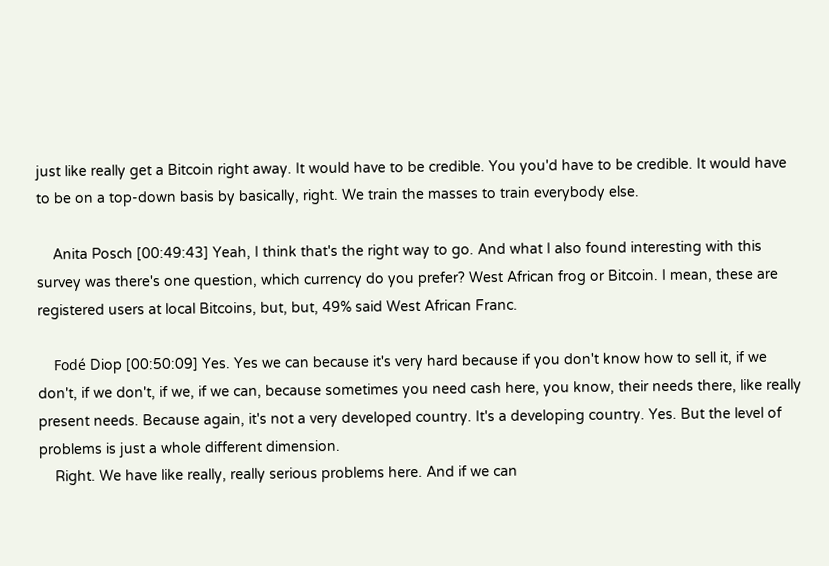just like really get a Bitcoin right away. It would have to be credible. You you'd have to be credible. It would have to be on a top-down basis by basically, right. We train the masses to train everybody else.

    Anita Posch [00:49:43] Yeah, I think that's the right way to go. And what I also found interesting with this survey was there's one question, which currency do you prefer? West African frog or Bitcoin. I mean, these are registered users at local Bitcoins, but, but, 49% said West African Franc.

    Fodé Diop [00:50:09] Yes. Yes we can because it's very hard because if you don't know how to sell it, if we don't, if we don't, if we, if we can, because sometimes you need cash here, you know, their needs there, like really present needs. Because again, it's not a very developed country. It's a developing country. Yes. But the level of problems is just a whole different dimension.
    Right. We have like really, really serious problems here. And if we can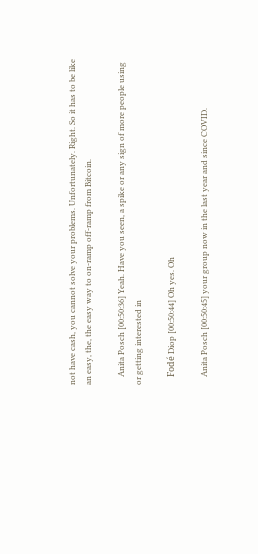not have cash, you cannot solve your problems. Unfortunately. Right. So it has to be like an easy, the, the easy way to on-ramp off-ramp from Bitcoin.

    Anita Posch [00:50:36] Yeah. Have you seen, a spike or any sign of more people using or getting interested in

    Fodé Diop [00:50:44] Oh yes. Oh

    Anita Posch [00:50:45] your group now in the last year and since COVID.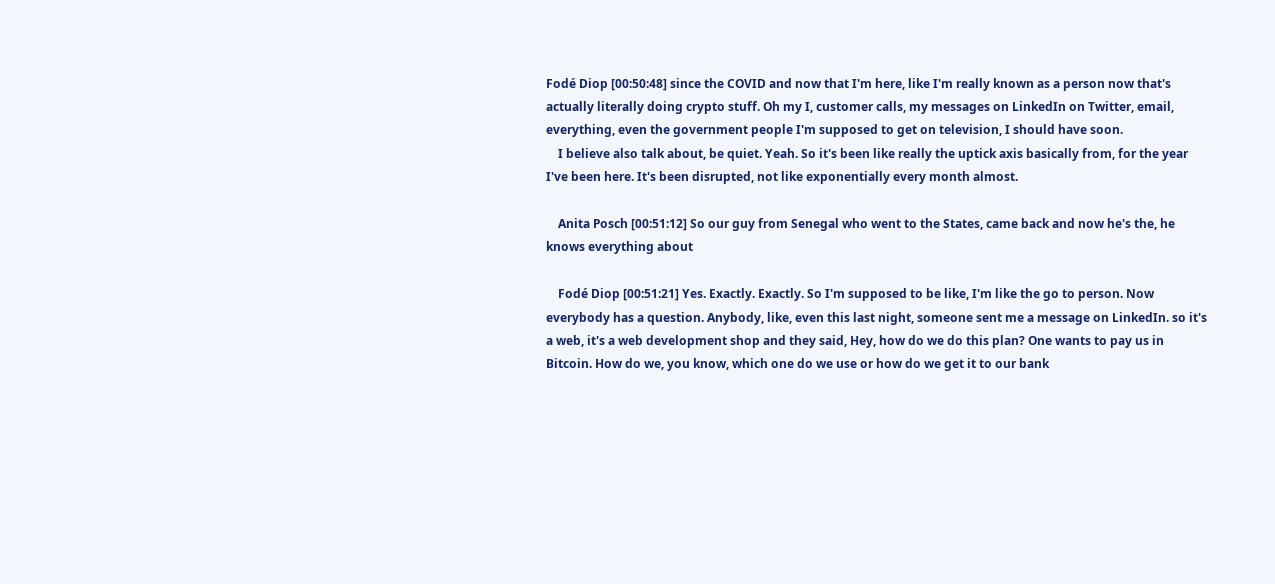Fodé Diop [00:50:48] since the COVID and now that I'm here, like I'm really known as a person now that's actually literally doing crypto stuff. Oh my I, customer calls, my messages on LinkedIn on Twitter, email, everything, even the government people I'm supposed to get on television, I should have soon.
    I believe also talk about, be quiet. Yeah. So it's been like really the uptick axis basically from, for the year I've been here. It's been disrupted, not like exponentially every month almost.

    Anita Posch [00:51:12] So our guy from Senegal who went to the States, came back and now he's the, he knows everything about

    Fodé Diop [00:51:21] Yes. Exactly. Exactly. So I'm supposed to be like, I'm like the go to person. Now everybody has a question. Anybody, like, even this last night, someone sent me a message on LinkedIn. so it's a web, it's a web development shop and they said, Hey, how do we do this plan? One wants to pay us in Bitcoin. How do we, you know, which one do we use or how do we get it to our bank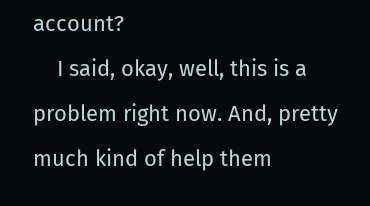account?
    I said, okay, well, this is a problem right now. And, pretty much kind of help them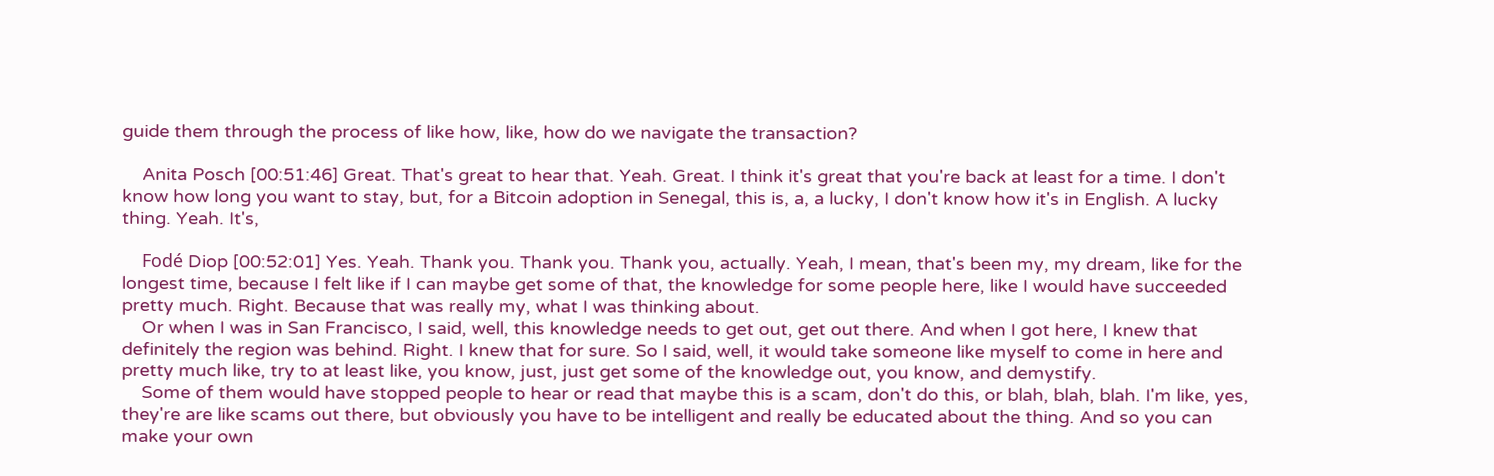guide them through the process of like how, like, how do we navigate the transaction?

    Anita Posch [00:51:46] Great. That's great to hear that. Yeah. Great. I think it's great that you're back at least for a time. I don't know how long you want to stay, but, for a Bitcoin adoption in Senegal, this is, a, a lucky, I don't know how it's in English. A lucky thing. Yeah. It's,

    Fodé Diop [00:52:01] Yes. Yeah. Thank you. Thank you. Thank you, actually. Yeah, I mean, that's been my, my dream, like for the longest time, because I felt like if I can maybe get some of that, the knowledge for some people here, like I would have succeeded pretty much. Right. Because that was really my, what I was thinking about.
    Or when I was in San Francisco, I said, well, this knowledge needs to get out, get out there. And when I got here, I knew that definitely the region was behind. Right. I knew that for sure. So I said, well, it would take someone like myself to come in here and pretty much like, try to at least like, you know, just, just get some of the knowledge out, you know, and demystify.
    Some of them would have stopped people to hear or read that maybe this is a scam, don't do this, or blah, blah, blah. I'm like, yes, they're are like scams out there, but obviously you have to be intelligent and really be educated about the thing. And so you can make your own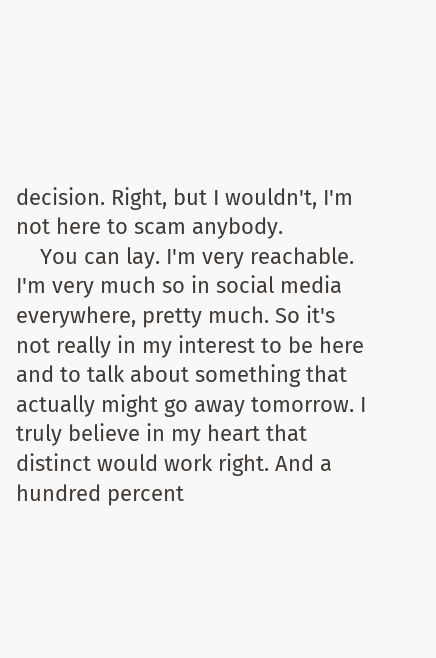decision. Right, but I wouldn't, I'm not here to scam anybody.
    You can lay. I'm very reachable. I'm very much so in social media everywhere, pretty much. So it's not really in my interest to be here and to talk about something that actually might go away tomorrow. I truly believe in my heart that distinct would work right. And a hundred percent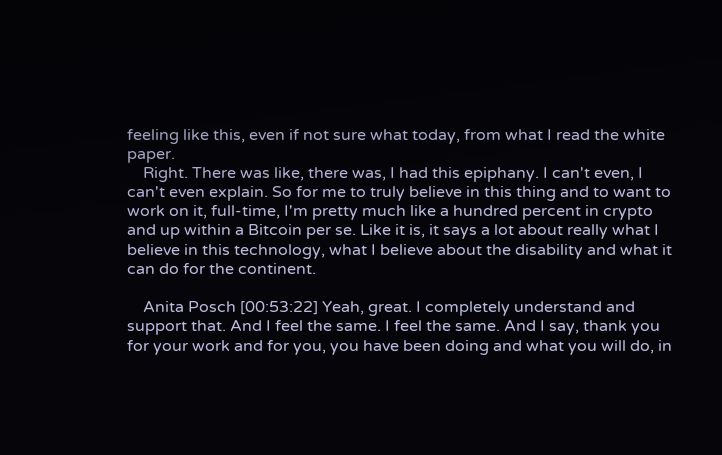feeling like this, even if not sure what today, from what I read the white paper.
    Right. There was like, there was, I had this epiphany. I can't even, I can't even explain. So for me to truly believe in this thing and to want to work on it, full-time, I'm pretty much like a hundred percent in crypto and up within a Bitcoin per se. Like it is, it says a lot about really what I believe in this technology, what I believe about the disability and what it can do for the continent.

    Anita Posch [00:53:22] Yeah, great. I completely understand and support that. And I feel the same. I feel the same. And I say, thank you for your work and for you, you have been doing and what you will do, in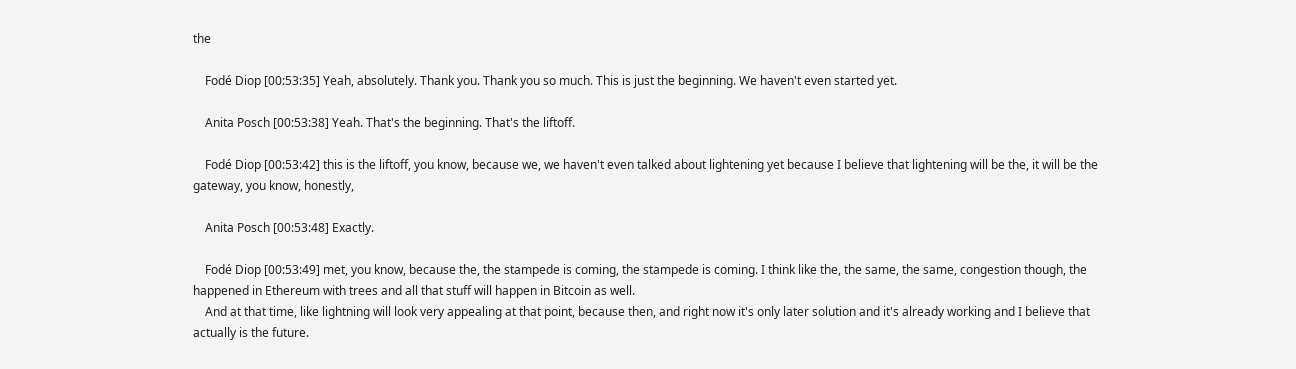the

    Fodé Diop [00:53:35] Yeah, absolutely. Thank you. Thank you so much. This is just the beginning. We haven't even started yet.

    Anita Posch [00:53:38] Yeah. That's the beginning. That's the liftoff.

    Fodé Diop [00:53:42] this is the liftoff, you know, because we, we haven't even talked about lightening yet because I believe that lightening will be the, it will be the gateway, you know, honestly,

    Anita Posch [00:53:48] Exactly.

    Fodé Diop [00:53:49] met, you know, because the, the stampede is coming, the stampede is coming. I think like the, the same, the same, congestion though, the happened in Ethereum with trees and all that stuff will happen in Bitcoin as well.
    And at that time, like lightning will look very appealing at that point, because then, and right now it's only later solution and it's already working and I believe that actually is the future.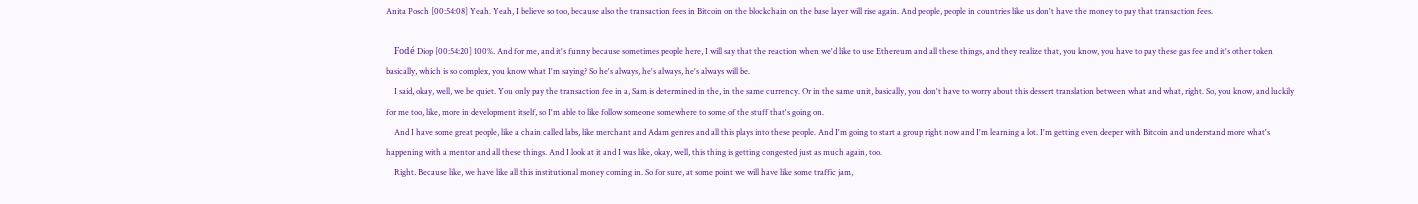Anita Posch [00:54:08] Yeah. Yeah, I believe so too, because also the transaction fees in Bitcoin on the blockchain on the base layer will rise again. And people, people in countries like us don't have the money to pay that transaction fees.

    Fodé Diop [00:54:20] 100%. And for me, and it's funny because sometimes people here, I will say that the reaction when we'd like to use Ethereum and all these things, and they realize that, you know, you have to pay these gas fee and it's other token basically, which is so complex, you know what I'm saying? So he's always, he's always, he's always will be.
    I said, okay, well, we be quiet. You only pay the transaction fee in a, Sam is determined in the, in the same currency. Or in the same unit, basically, you don't have to worry about this dessert translation between what and what, right. So, you know, and luckily for me too, like, more in development itself, so I'm able to like follow someone somewhere to some of the stuff that's going on.
    And I have some great people, like a chain called labs, like merchant and Adam genres and all this plays into these people. And I'm going to start a group right now and I'm learning a lot. I'm getting even deeper with Bitcoin and understand more what's happening with a mentor and all these things. And I look at it and I was like, okay, well, this thing is getting congested just as much again, too.
    Right. Because like, we have like all this institutional money coming in. So for sure, at some point we will have like some traffic jam,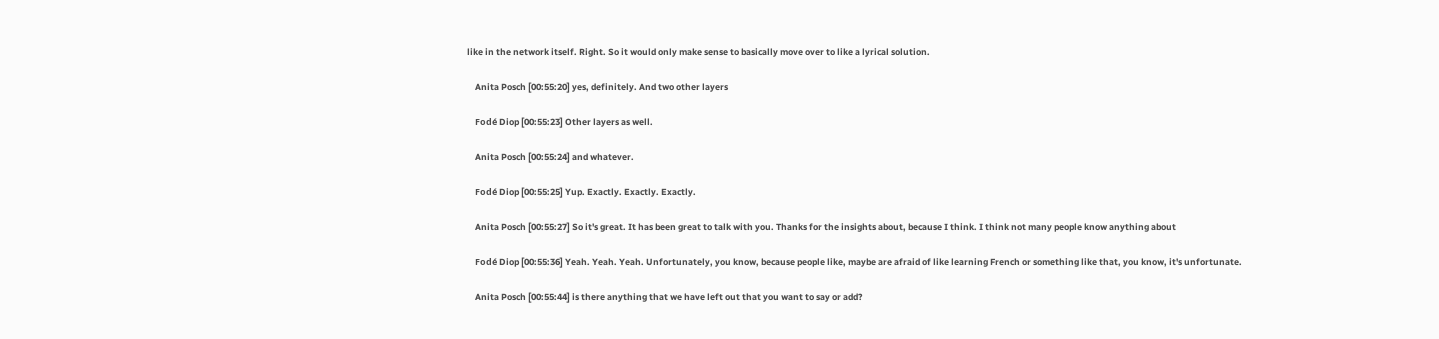like in the network itself. Right. So it would only make sense to basically move over to like a lyrical solution.

    Anita Posch [00:55:20] yes, definitely. And two other layers

    Fodé Diop [00:55:23] Other layers as well.

    Anita Posch [00:55:24] and whatever.

    Fodé Diop [00:55:25] Yup. Exactly. Exactly. Exactly.

    Anita Posch [00:55:27] So it's great. It has been great to talk with you. Thanks for the insights about, because I think. I think not many people know anything about

    Fodé Diop [00:55:36] Yeah. Yeah. Yeah. Unfortunately, you know, because people like, maybe are afraid of like learning French or something like that, you know, it's unfortunate.

    Anita Posch [00:55:44] is there anything that we have left out that you want to say or add?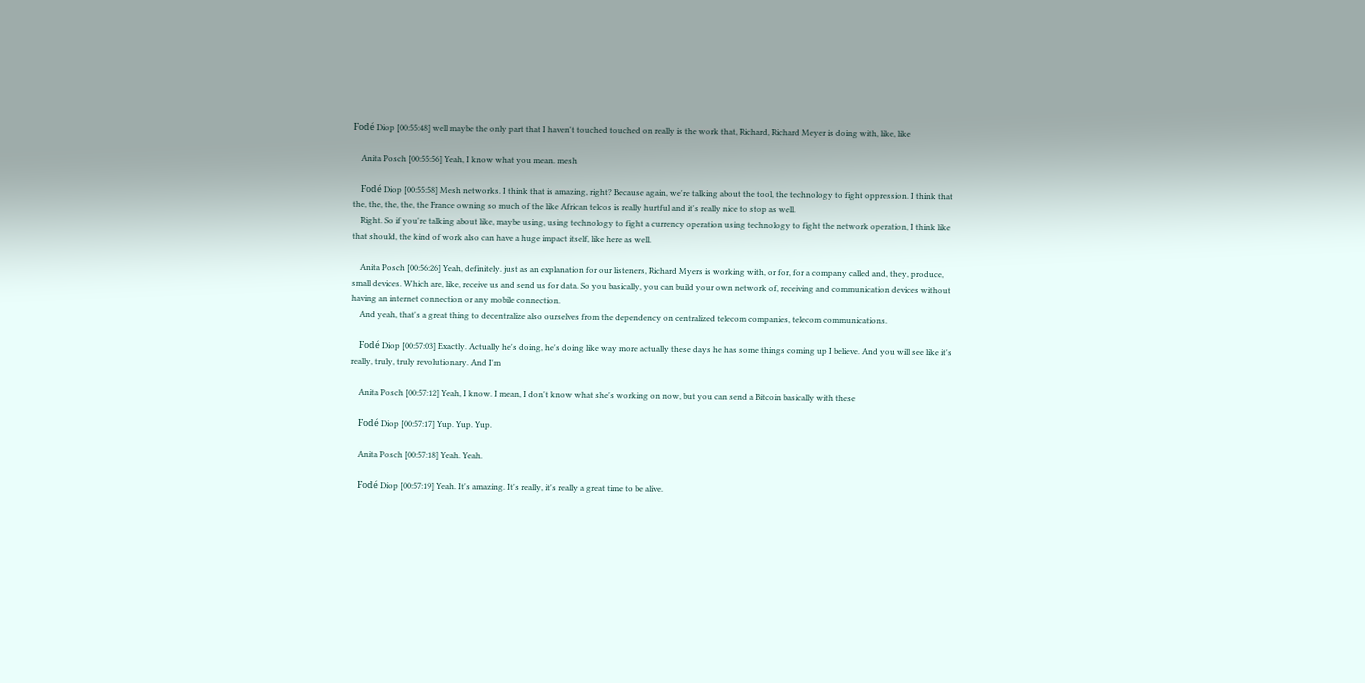Fodé Diop [00:55:48] well maybe the only part that I haven't touched touched on really is the work that, Richard, Richard Meyer is doing with, like, like

    Anita Posch [00:55:56] Yeah, I know what you mean. mesh

    Fodé Diop [00:55:58] Mesh networks. I think that is amazing, right? Because again, we're talking about the tool, the technology to fight oppression. I think that the, the, the, the, the France owning so much of the like African telcos is really hurtful and it's really nice to stop as well.
    Right. So if you're talking about like, maybe using, using technology to fight a currency operation using technology to fight the network operation, I think like that should, the kind of work also can have a huge impact itself, like here as well.

    Anita Posch [00:56:26] Yeah, definitely. just as an explanation for our listeners, Richard Myers is working with, or for, for a company called and, they, produce, small devices. Which are, like, receive us and send us for data. So you basically, you can build your own network of, receiving and communication devices without having an internet connection or any mobile connection.
    And yeah, that's a great thing to decentralize also ourselves from the dependency on centralized telecom companies, telecom communications.

    Fodé Diop [00:57:03] Exactly. Actually he's doing, he's doing like way more actually these days he has some things coming up I believe. And you will see like it's really, truly, truly revolutionary. And I'm

    Anita Posch [00:57:12] Yeah, I know. I mean, I don't know what she's working on now, but you can send a Bitcoin basically with these

    Fodé Diop [00:57:17] Yup. Yup. Yup.

    Anita Posch [00:57:18] Yeah. Yeah.

    Fodé Diop [00:57:19] Yeah. It's amazing. It's really, it's really a great time to be alive.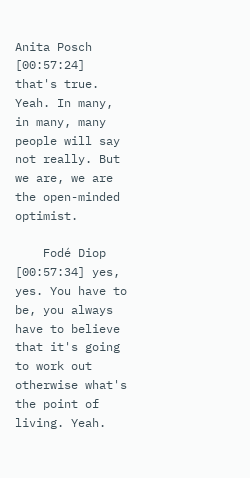Anita Posch [00:57:24] that's true. Yeah. In many, in many, many people will say not really. But we are, we are the open-minded optimist.

    Fodé Diop [00:57:34] yes, yes. You have to be, you always have to believe that it's going to work out otherwise what's the point of living. Yeah.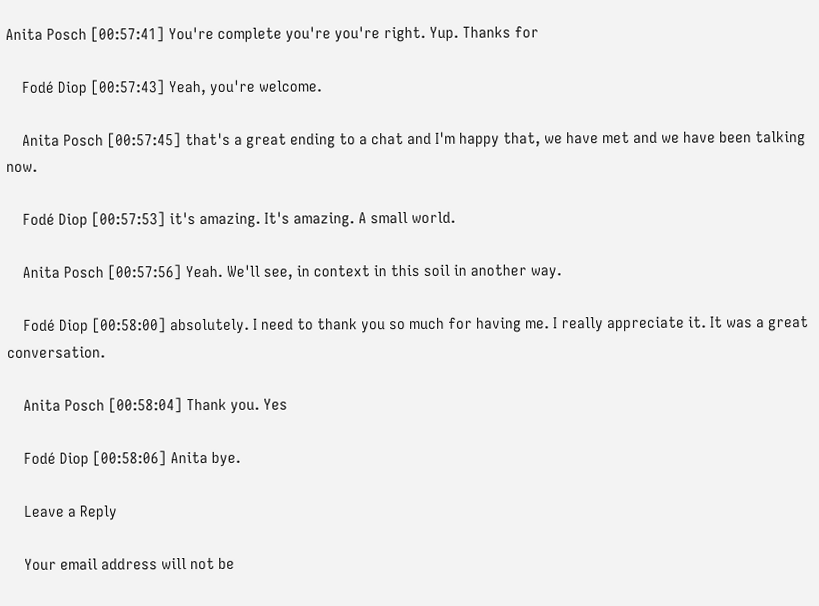Anita Posch [00:57:41] You're complete you're you're right. Yup. Thanks for

    Fodé Diop [00:57:43] Yeah, you're welcome.

    Anita Posch [00:57:45] that's a great ending to a chat and I'm happy that, we have met and we have been talking now.

    Fodé Diop [00:57:53] it's amazing. It's amazing. A small world.

    Anita Posch [00:57:56] Yeah. We'll see, in context in this soil in another way.

    Fodé Diop [00:58:00] absolutely. I need to thank you so much for having me. I really appreciate it. It was a great conversation.

    Anita Posch [00:58:04] Thank you. Yes

    Fodé Diop [00:58:06] Anita bye.

    Leave a Reply

    Your email address will not be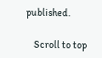published.

    Scroll to top